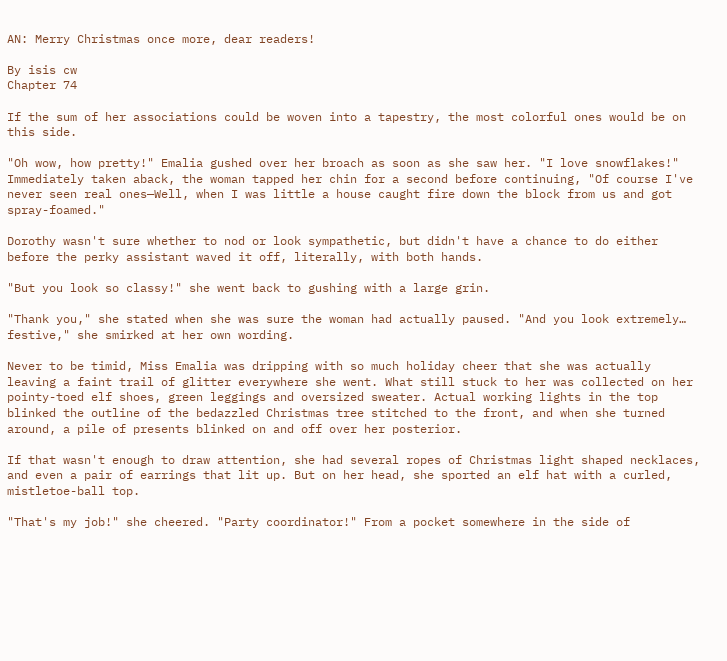AN: Merry Christmas once more, dear readers!

By isis cw
Chapter 74

If the sum of her associations could be woven into a tapestry, the most colorful ones would be on this side.

"Oh wow, how pretty!" Emalia gushed over her broach as soon as she saw her. "I love snowflakes!" Immediately taken aback, the woman tapped her chin for a second before continuing, "Of course I've never seen real ones—Well, when I was little a house caught fire down the block from us and got spray-foamed."

Dorothy wasn't sure whether to nod or look sympathetic, but didn't have a chance to do either before the perky assistant waved it off, literally, with both hands.

"But you look so classy!" she went back to gushing with a large grin.

"Thank you," she stated when she was sure the woman had actually paused. "And you look extremely… festive," she smirked at her own wording.

Never to be timid, Miss Emalia was dripping with so much holiday cheer that she was actually leaving a faint trail of glitter everywhere she went. What still stuck to her was collected on her pointy-toed elf shoes, green leggings and oversized sweater. Actual working lights in the top blinked the outline of the bedazzled Christmas tree stitched to the front, and when she turned around, a pile of presents blinked on and off over her posterior.

If that wasn't enough to draw attention, she had several ropes of Christmas light shaped necklaces, and even a pair of earrings that lit up. But on her head, she sported an elf hat with a curled, mistletoe-ball top.

"That's my job!" she cheered. "Party coordinator!" From a pocket somewhere in the side of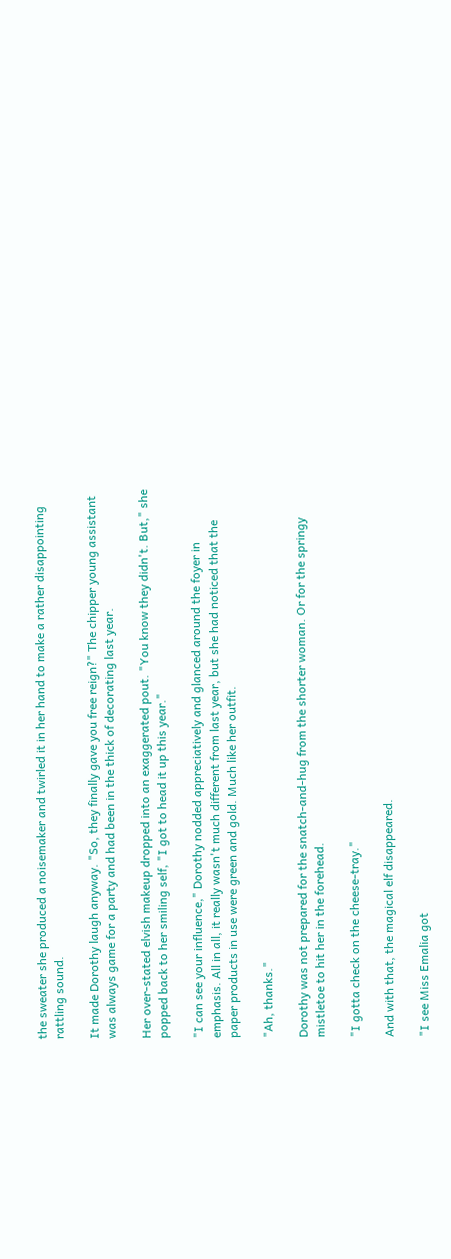the sweater she produced a noisemaker and twirled it in her hand to make a rather disappointing rattling sound.

It made Dorothy laugh anyway. "So, they finally gave you free reign?" The chipper young assistant was always game for a party and had been in the thick of decorating last year.

Her over-stated elvish makeup dropped into an exaggerated pout. "You know they didn't. But," she popped back to her smiling self, "I got to head it up this year."

"I can see your influence," Dorothy nodded appreciatively and glanced around the foyer in emphasis. All in all, it really wasn't much different from last year, but she had noticed that the paper products in use were green and gold. Much like her outfit.

"Ah, thanks."

Dorothy was not prepared for the snatch-and-hug from the shorter woman. Or for the springy mistletoe to hit her in the forehead.

"I gotta check on the cheese-tray."

And with that, the magical elf disappeared.

"I see Miss Emalia got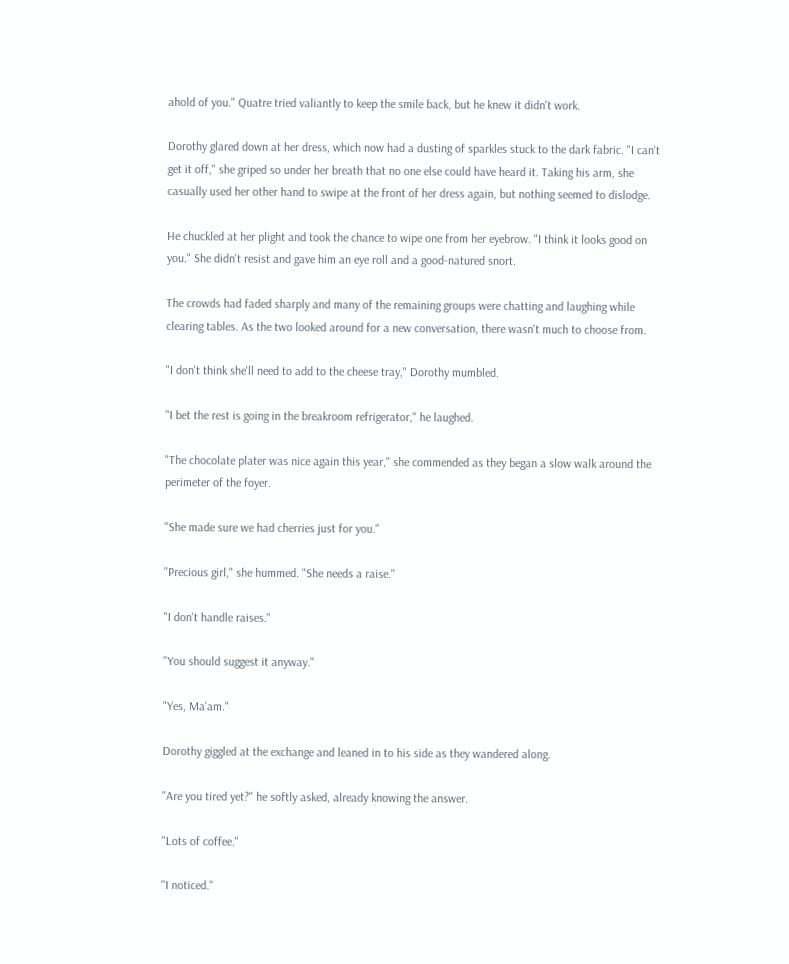ahold of you." Quatre tried valiantly to keep the smile back, but he knew it didn't work.

Dorothy glared down at her dress, which now had a dusting of sparkles stuck to the dark fabric. "I can't get it off," she griped so under her breath that no one else could have heard it. Taking his arm, she casually used her other hand to swipe at the front of her dress again, but nothing seemed to dislodge.

He chuckled at her plight and took the chance to wipe one from her eyebrow. "I think it looks good on you." She didn't resist and gave him an eye roll and a good-natured snort.

The crowds had faded sharply and many of the remaining groups were chatting and laughing while clearing tables. As the two looked around for a new conversation, there wasn't much to choose from.

"I don't think she'll need to add to the cheese tray," Dorothy mumbled.

"I bet the rest is going in the breakroom refrigerator," he laughed.

"The chocolate plater was nice again this year," she commended as they began a slow walk around the perimeter of the foyer.

"She made sure we had cherries just for you."

"Precious girl," she hummed. "She needs a raise."

"I don't handle raises."

"You should suggest it anyway."

"Yes, Ma'am."

Dorothy giggled at the exchange and leaned in to his side as they wandered along.

"Are you tired yet?" he softly asked, already knowing the answer.

"Lots of coffee."

"I noticed."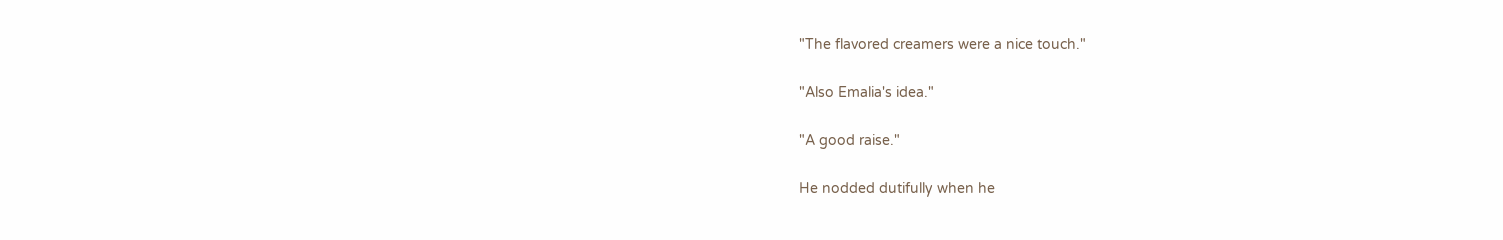"The flavored creamers were a nice touch."

"Also Emalia's idea."

"A good raise."

He nodded dutifully when he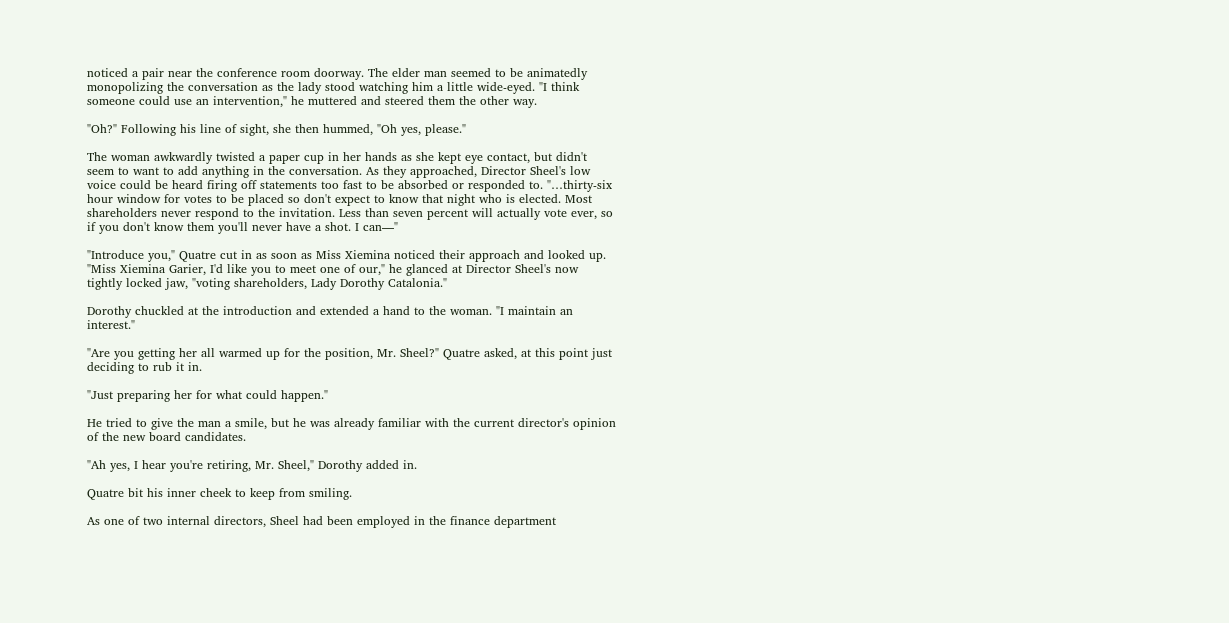noticed a pair near the conference room doorway. The elder man seemed to be animatedly monopolizing the conversation as the lady stood watching him a little wide-eyed. "I think someone could use an intervention," he muttered and steered them the other way.

"Oh?" Following his line of sight, she then hummed, "Oh yes, please."

The woman awkwardly twisted a paper cup in her hands as she kept eye contact, but didn't seem to want to add anything in the conversation. As they approached, Director Sheel's low voice could be heard firing off statements too fast to be absorbed or responded to. "…thirty-six hour window for votes to be placed so don't expect to know that night who is elected. Most shareholders never respond to the invitation. Less than seven percent will actually vote ever, so if you don't know them you'll never have a shot. I can—"

"Introduce you," Quatre cut in as soon as Miss Xiemina noticed their approach and looked up. "Miss Xiemina Garier, I'd like you to meet one of our," he glanced at Director Sheel's now tightly locked jaw, "voting shareholders, Lady Dorothy Catalonia."

Dorothy chuckled at the introduction and extended a hand to the woman. "I maintain an interest."

"Are you getting her all warmed up for the position, Mr. Sheel?" Quatre asked, at this point just deciding to rub it in.

"Just preparing her for what could happen."

He tried to give the man a smile, but he was already familiar with the current director's opinion of the new board candidates.

"Ah yes, I hear you're retiring, Mr. Sheel," Dorothy added in.

Quatre bit his inner cheek to keep from smiling.

As one of two internal directors, Sheel had been employed in the finance department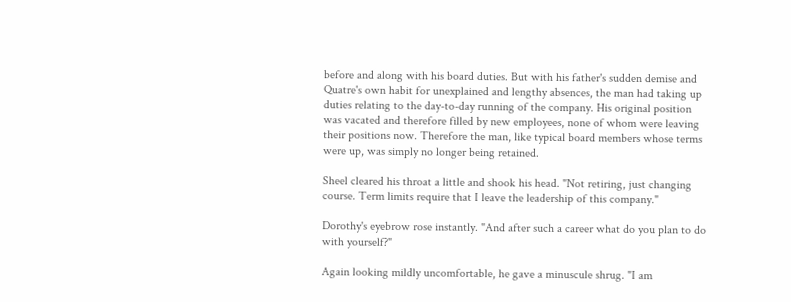before and along with his board duties. But with his father's sudden demise and Quatre's own habit for unexplained and lengthy absences, the man had taking up duties relating to the day-to-day running of the company. His original position was vacated and therefore filled by new employees, none of whom were leaving their positions now. Therefore the man, like typical board members whose terms were up, was simply no longer being retained.

Sheel cleared his throat a little and shook his head. "Not retiring, just changing course. Term limits require that I leave the leadership of this company."

Dorothy's eyebrow rose instantly. "And after such a career what do you plan to do with yourself?"

Again looking mildly uncomfortable, he gave a minuscule shrug. "I am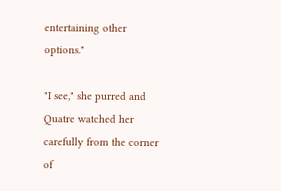entertaining other options."

"I see," she purred and Quatre watched her carefully from the corner of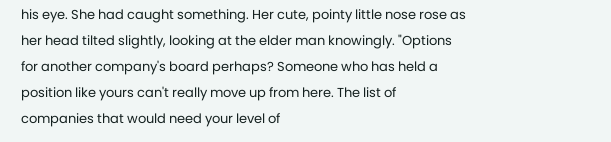his eye. She had caught something. Her cute, pointy little nose rose as her head tilted slightly, looking at the elder man knowingly. "Options for another company's board perhaps? Someone who has held a position like yours can't really move up from here. The list of companies that would need your level of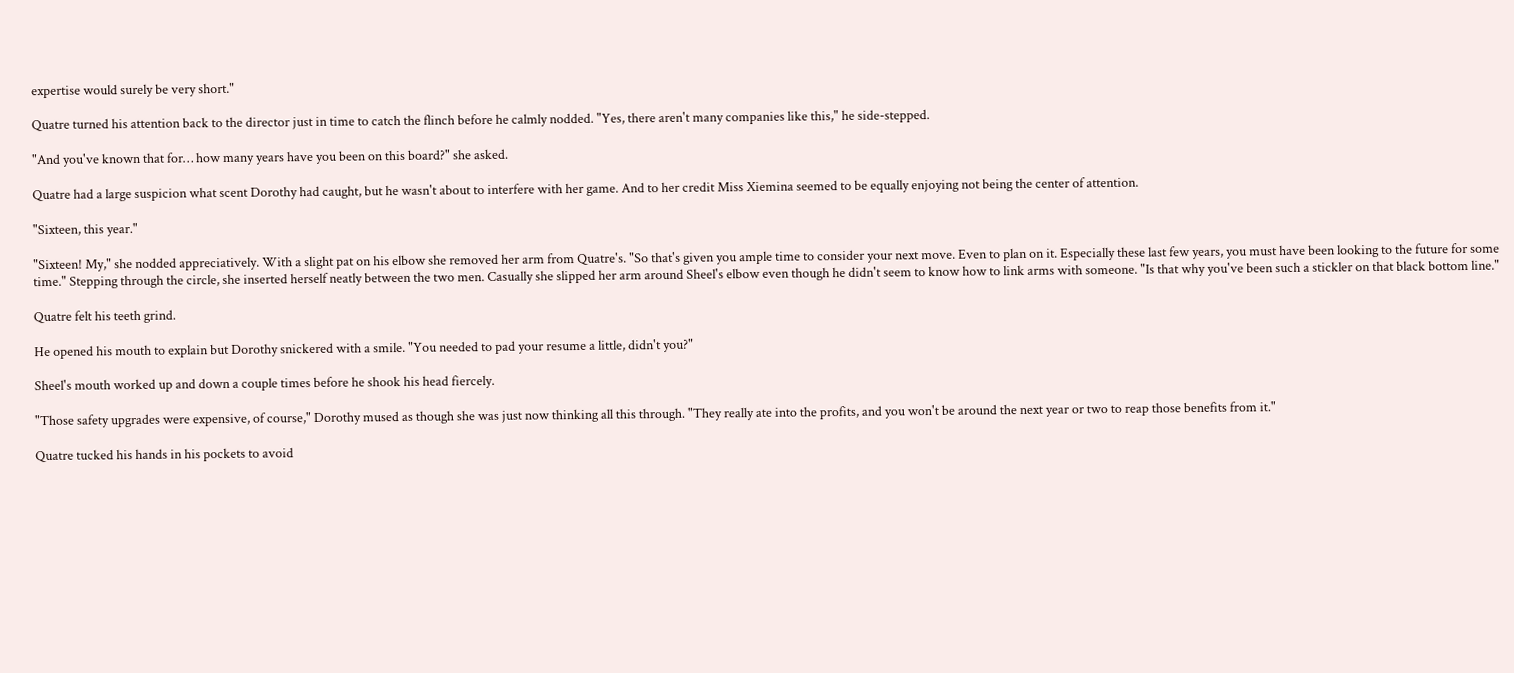expertise would surely be very short."

Quatre turned his attention back to the director just in time to catch the flinch before he calmly nodded. "Yes, there aren't many companies like this," he side-stepped.

"And you've known that for… how many years have you been on this board?" she asked.

Quatre had a large suspicion what scent Dorothy had caught, but he wasn't about to interfere with her game. And to her credit Miss Xiemina seemed to be equally enjoying not being the center of attention.

"Sixteen, this year."

"Sixteen! My," she nodded appreciatively. With a slight pat on his elbow she removed her arm from Quatre's. "So that's given you ample time to consider your next move. Even to plan on it. Especially these last few years, you must have been looking to the future for some time." Stepping through the circle, she inserted herself neatly between the two men. Casually she slipped her arm around Sheel's elbow even though he didn't seem to know how to link arms with someone. "Is that why you've been such a stickler on that black bottom line."

Quatre felt his teeth grind.

He opened his mouth to explain but Dorothy snickered with a smile. "You needed to pad your resume a little, didn't you?"

Sheel's mouth worked up and down a couple times before he shook his head fiercely.

"Those safety upgrades were expensive, of course," Dorothy mused as though she was just now thinking all this through. "They really ate into the profits, and you won't be around the next year or two to reap those benefits from it."

Quatre tucked his hands in his pockets to avoid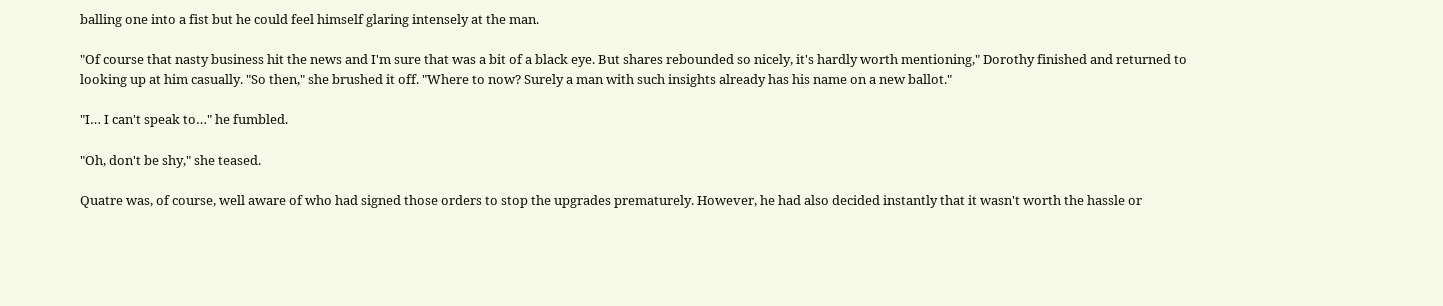balling one into a fist but he could feel himself glaring intensely at the man.

"Of course that nasty business hit the news and I'm sure that was a bit of a black eye. But shares rebounded so nicely, it's hardly worth mentioning," Dorothy finished and returned to looking up at him casually. "So then," she brushed it off. "Where to now? Surely a man with such insights already has his name on a new ballot."

"I… I can't speak to…" he fumbled.

"Oh, don't be shy," she teased.

Quatre was, of course, well aware of who had signed those orders to stop the upgrades prematurely. However, he had also decided instantly that it wasn't worth the hassle or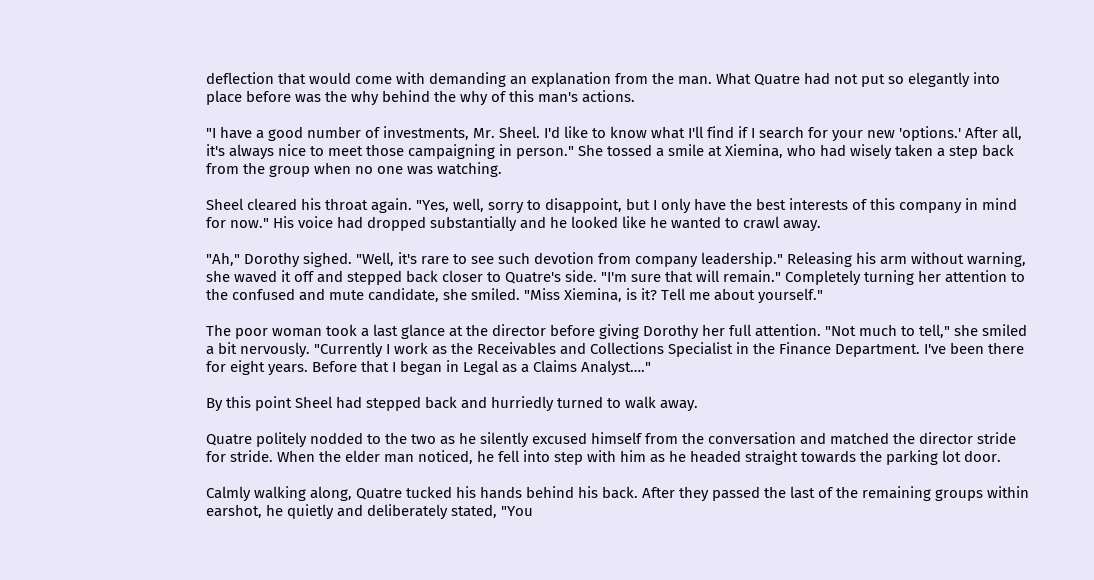deflection that would come with demanding an explanation from the man. What Quatre had not put so elegantly into place before was the why behind the why of this man's actions.

"I have a good number of investments, Mr. Sheel. I'd like to know what I'll find if I search for your new 'options.' After all, it's always nice to meet those campaigning in person." She tossed a smile at Xiemina, who had wisely taken a step back from the group when no one was watching.

Sheel cleared his throat again. "Yes, well, sorry to disappoint, but I only have the best interests of this company in mind for now." His voice had dropped substantially and he looked like he wanted to crawl away.

"Ah," Dorothy sighed. "Well, it's rare to see such devotion from company leadership." Releasing his arm without warning, she waved it off and stepped back closer to Quatre's side. "I'm sure that will remain." Completely turning her attention to the confused and mute candidate, she smiled. "Miss Xiemina, is it? Tell me about yourself."

The poor woman took a last glance at the director before giving Dorothy her full attention. "Not much to tell," she smiled a bit nervously. "Currently I work as the Receivables and Collections Specialist in the Finance Department. I've been there for eight years. Before that I began in Legal as a Claims Analyst…."

By this point Sheel had stepped back and hurriedly turned to walk away.

Quatre politely nodded to the two as he silently excused himself from the conversation and matched the director stride for stride. When the elder man noticed, he fell into step with him as he headed straight towards the parking lot door.

Calmly walking along, Quatre tucked his hands behind his back. After they passed the last of the remaining groups within earshot, he quietly and deliberately stated, "You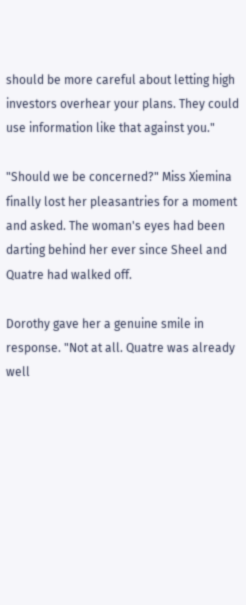should be more careful about letting high investors overhear your plans. They could use information like that against you."

"Should we be concerned?" Miss Xiemina finally lost her pleasantries for a moment and asked. The woman's eyes had been darting behind her ever since Sheel and Quatre had walked off.

Dorothy gave her a genuine smile in response. "Not at all. Quatre was already well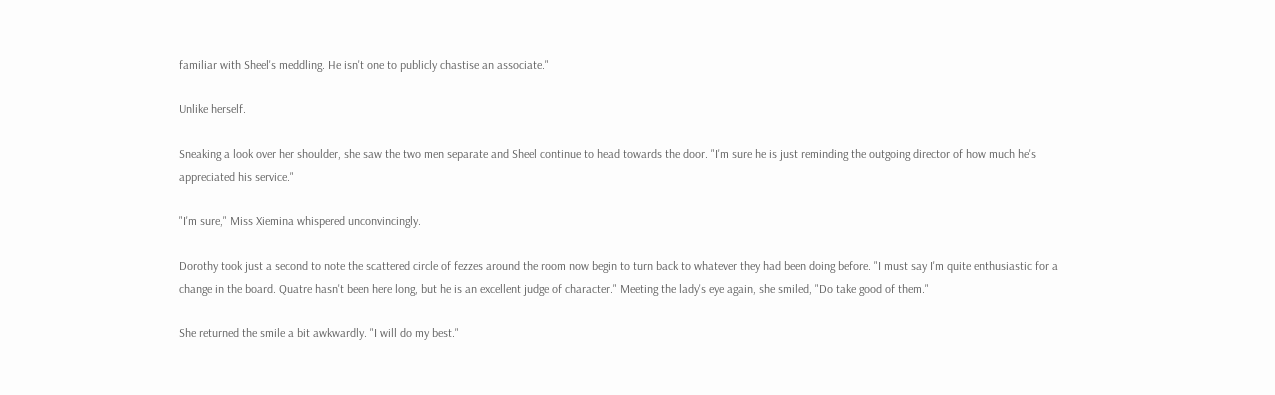familiar with Sheel's meddling. He isn't one to publicly chastise an associate."

Unlike herself.

Sneaking a look over her shoulder, she saw the two men separate and Sheel continue to head towards the door. "I'm sure he is just reminding the outgoing director of how much he's appreciated his service."

"I'm sure," Miss Xiemina whispered unconvincingly.

Dorothy took just a second to note the scattered circle of fezzes around the room now begin to turn back to whatever they had been doing before. "I must say I'm quite enthusiastic for a change in the board. Quatre hasn't been here long, but he is an excellent judge of character." Meeting the lady's eye again, she smiled, "Do take good of them."

She returned the smile a bit awkwardly. "I will do my best."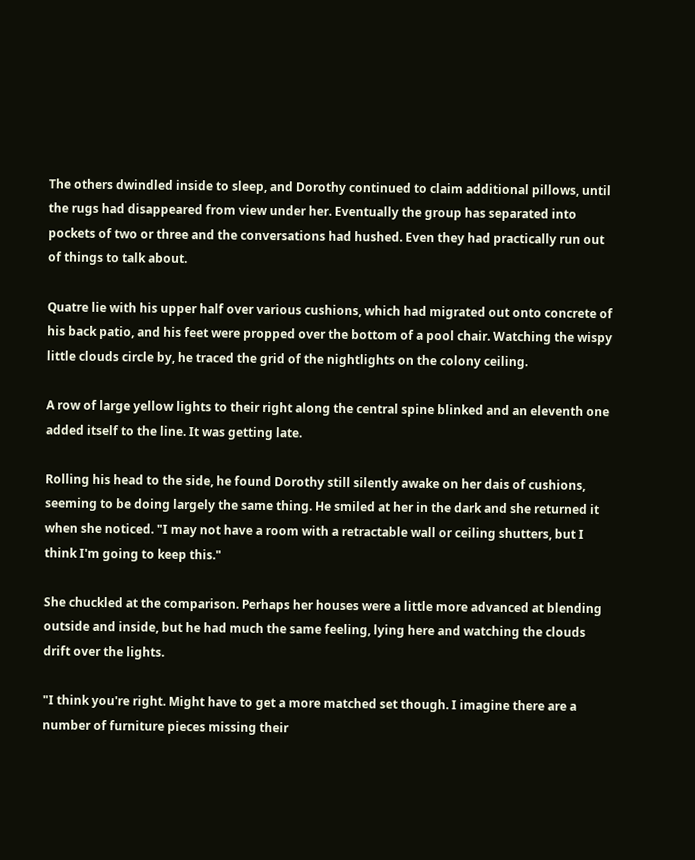The others dwindled inside to sleep, and Dorothy continued to claim additional pillows, until the rugs had disappeared from view under her. Eventually the group has separated into pockets of two or three and the conversations had hushed. Even they had practically run out of things to talk about.

Quatre lie with his upper half over various cushions, which had migrated out onto concrete of his back patio, and his feet were propped over the bottom of a pool chair. Watching the wispy little clouds circle by, he traced the grid of the nightlights on the colony ceiling.

A row of large yellow lights to their right along the central spine blinked and an eleventh one added itself to the line. It was getting late.

Rolling his head to the side, he found Dorothy still silently awake on her dais of cushions, seeming to be doing largely the same thing. He smiled at her in the dark and she returned it when she noticed. "I may not have a room with a retractable wall or ceiling shutters, but I think I'm going to keep this."

She chuckled at the comparison. Perhaps her houses were a little more advanced at blending outside and inside, but he had much the same feeling, lying here and watching the clouds drift over the lights.

"I think you're right. Might have to get a more matched set though. I imagine there are a number of furniture pieces missing their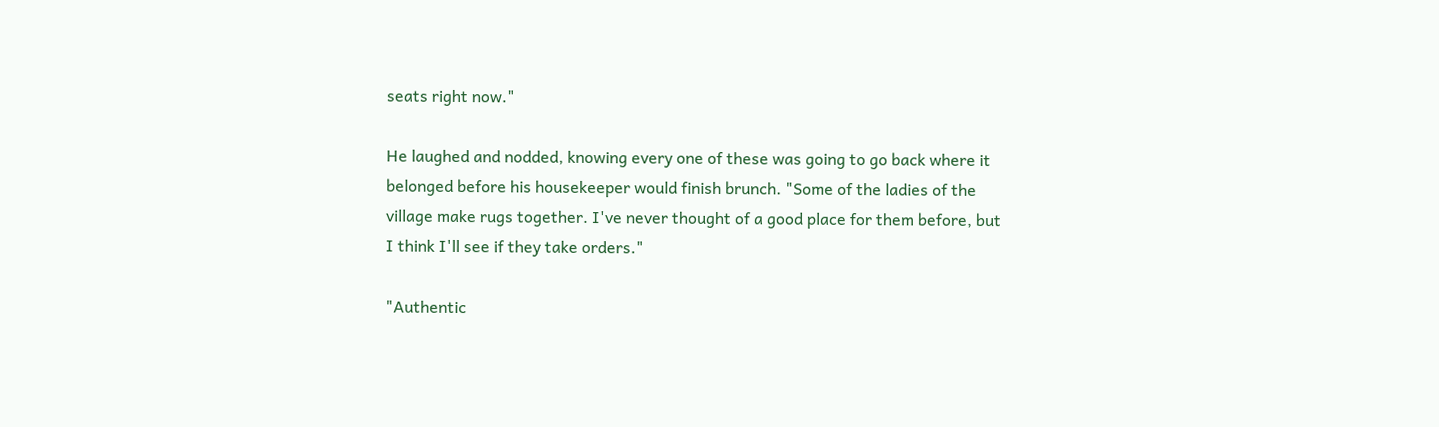seats right now."

He laughed and nodded, knowing every one of these was going to go back where it belonged before his housekeeper would finish brunch. "Some of the ladies of the village make rugs together. I've never thought of a good place for them before, but I think I'll see if they take orders."

"Authentic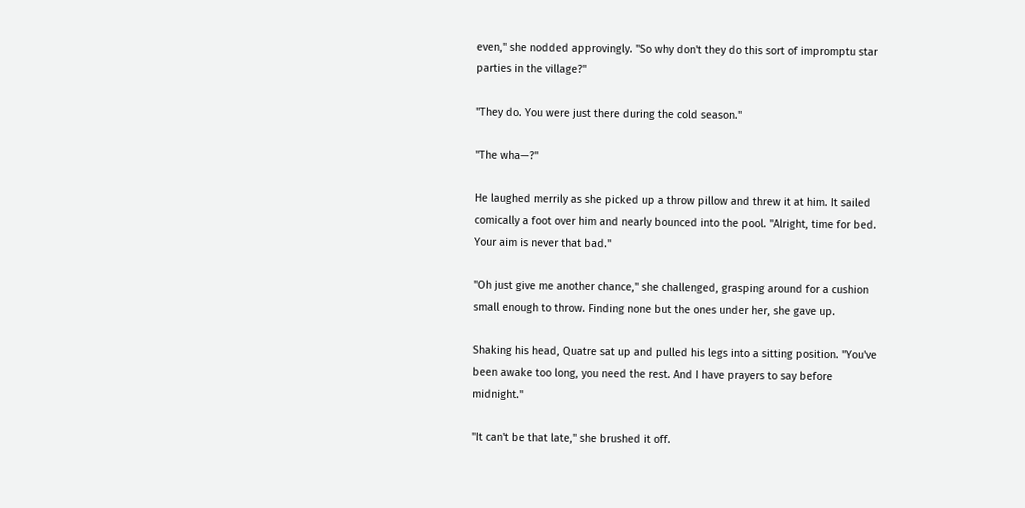even," she nodded approvingly. "So why don't they do this sort of impromptu star parties in the village?"

"They do. You were just there during the cold season."

"The wha—?"

He laughed merrily as she picked up a throw pillow and threw it at him. It sailed comically a foot over him and nearly bounced into the pool. "Alright, time for bed. Your aim is never that bad."

"Oh just give me another chance," she challenged, grasping around for a cushion small enough to throw. Finding none but the ones under her, she gave up.

Shaking his head, Quatre sat up and pulled his legs into a sitting position. "You've been awake too long, you need the rest. And I have prayers to say before midnight."

"It can't be that late," she brushed it off.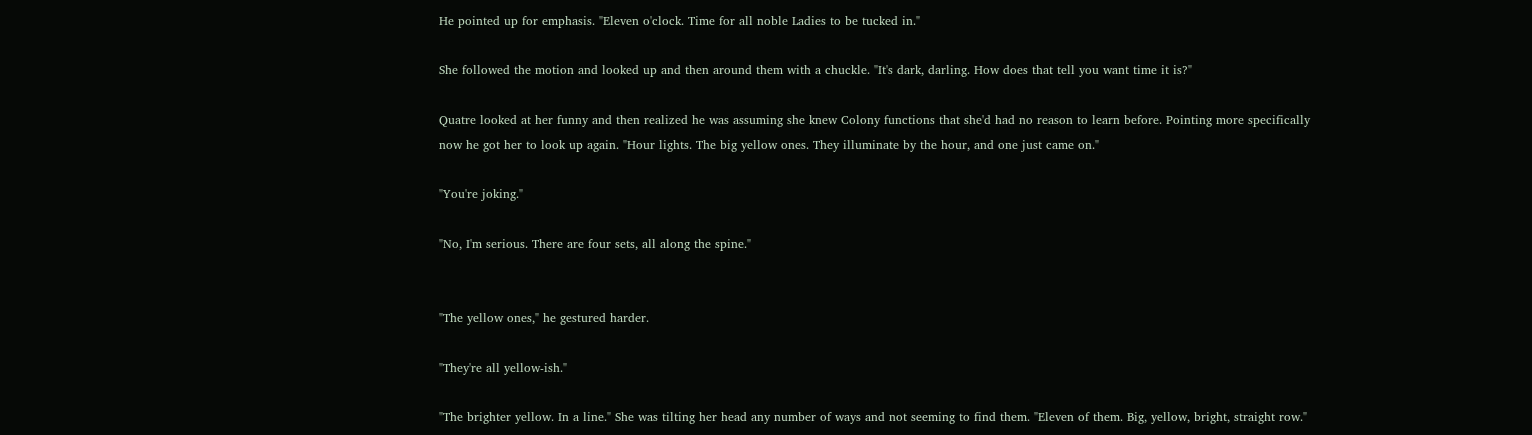He pointed up for emphasis. "Eleven o'clock. Time for all noble Ladies to be tucked in."

She followed the motion and looked up and then around them with a chuckle. "It's dark, darling. How does that tell you want time it is?"

Quatre looked at her funny and then realized he was assuming she knew Colony functions that she'd had no reason to learn before. Pointing more specifically now he got her to look up again. "Hour lights. The big yellow ones. They illuminate by the hour, and one just came on."

"You're joking."

"No, I'm serious. There are four sets, all along the spine."


"The yellow ones," he gestured harder.

"They're all yellow-ish."

"The brighter yellow. In a line." She was tilting her head any number of ways and not seeming to find them. "Eleven of them. Big, yellow, bright, straight row."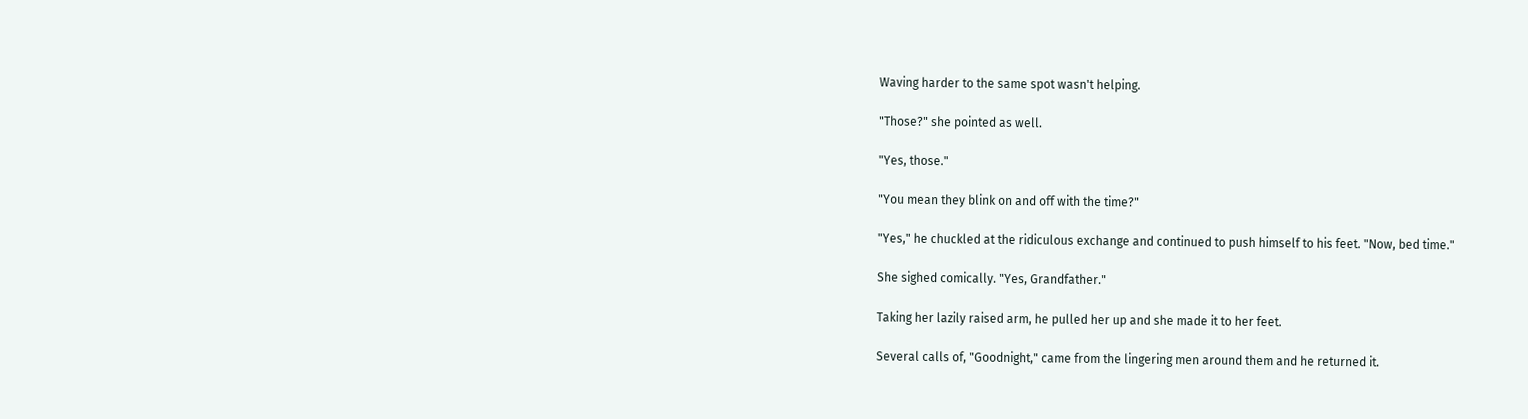Waving harder to the same spot wasn't helping.

"Those?" she pointed as well.

"Yes, those."

"You mean they blink on and off with the time?"

"Yes," he chuckled at the ridiculous exchange and continued to push himself to his feet. "Now, bed time."

She sighed comically. "Yes, Grandfather."

Taking her lazily raised arm, he pulled her up and she made it to her feet.

Several calls of, "Goodnight," came from the lingering men around them and he returned it.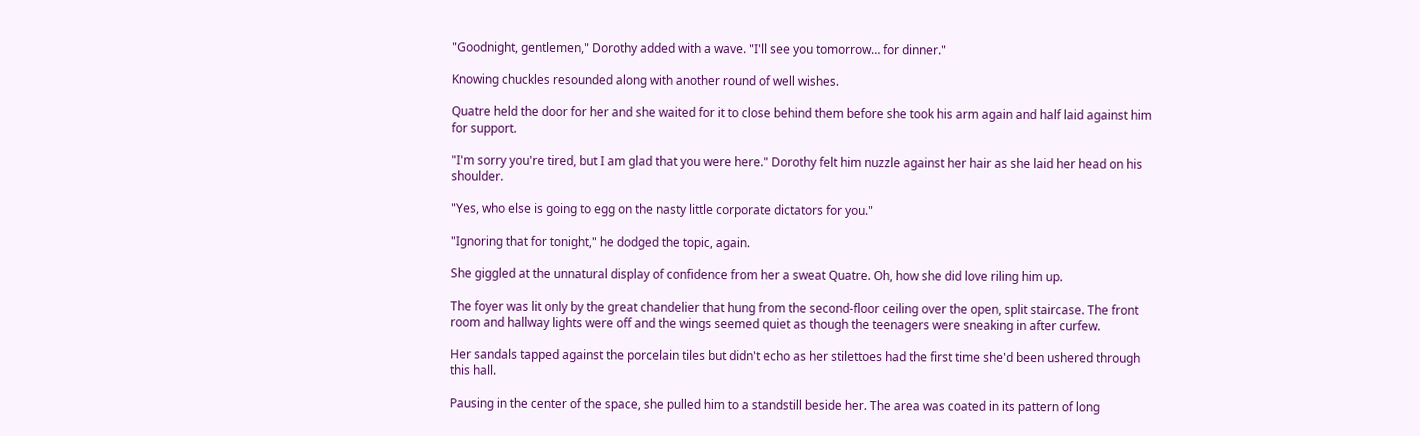"Goodnight, gentlemen," Dorothy added with a wave. "I'll see you tomorrow… for dinner."

Knowing chuckles resounded along with another round of well wishes.

Quatre held the door for her and she waited for it to close behind them before she took his arm again and half laid against him for support.

"I'm sorry you're tired, but I am glad that you were here." Dorothy felt him nuzzle against her hair as she laid her head on his shoulder.

"Yes, who else is going to egg on the nasty little corporate dictators for you."

"Ignoring that for tonight," he dodged the topic, again.

She giggled at the unnatural display of confidence from her a sweat Quatre. Oh, how she did love riling him up.

The foyer was lit only by the great chandelier that hung from the second-floor ceiling over the open, split staircase. The front room and hallway lights were off and the wings seemed quiet as though the teenagers were sneaking in after curfew.

Her sandals tapped against the porcelain tiles but didn't echo as her stilettoes had the first time she'd been ushered through this hall.

Pausing in the center of the space, she pulled him to a standstill beside her. The area was coated in its pattern of long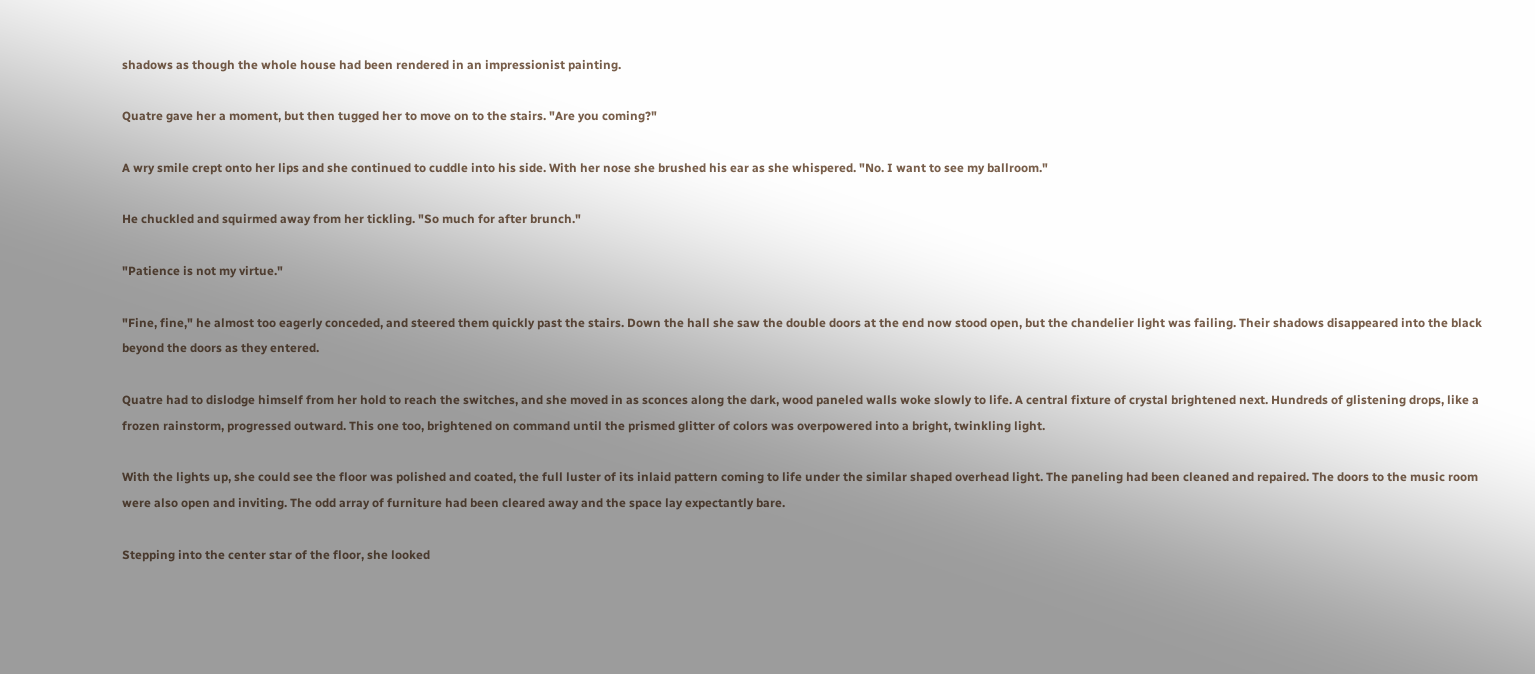shadows as though the whole house had been rendered in an impressionist painting.

Quatre gave her a moment, but then tugged her to move on to the stairs. "Are you coming?"

A wry smile crept onto her lips and she continued to cuddle into his side. With her nose she brushed his ear as she whispered. "No. I want to see my ballroom."

He chuckled and squirmed away from her tickling. "So much for after brunch."

"Patience is not my virtue."

"Fine, fine," he almost too eagerly conceded, and steered them quickly past the stairs. Down the hall she saw the double doors at the end now stood open, but the chandelier light was failing. Their shadows disappeared into the black beyond the doors as they entered.

Quatre had to dislodge himself from her hold to reach the switches, and she moved in as sconces along the dark, wood paneled walls woke slowly to life. A central fixture of crystal brightened next. Hundreds of glistening drops, like a frozen rainstorm, progressed outward. This one too, brightened on command until the prismed glitter of colors was overpowered into a bright, twinkling light.

With the lights up, she could see the floor was polished and coated, the full luster of its inlaid pattern coming to life under the similar shaped overhead light. The paneling had been cleaned and repaired. The doors to the music room were also open and inviting. The odd array of furniture had been cleared away and the space lay expectantly bare.

Stepping into the center star of the floor, she looked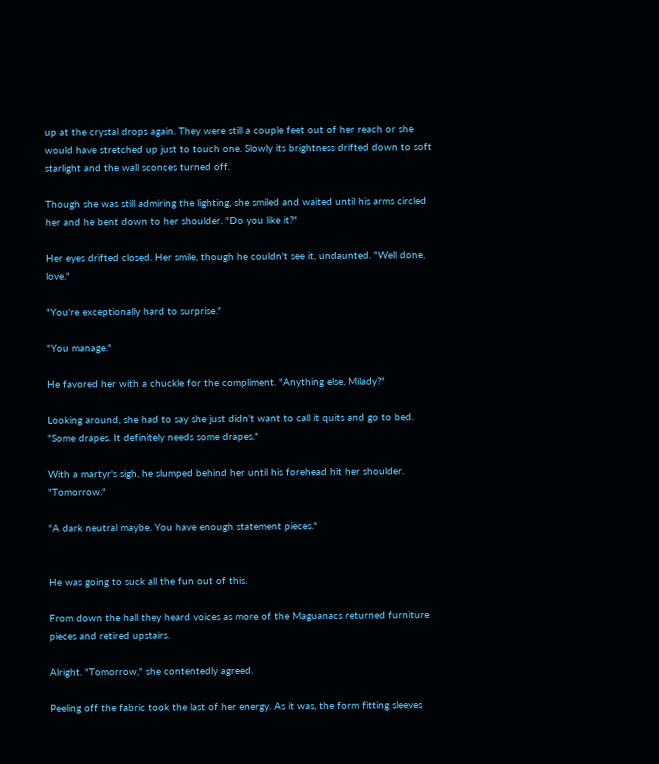up at the crystal drops again. They were still a couple feet out of her reach or she would have stretched up just to touch one. Slowly its brightness drifted down to soft starlight and the wall sconces turned off.

Though she was still admiring the lighting, she smiled and waited until his arms circled her and he bent down to her shoulder. "Do you like it?"

Her eyes drifted closed. Her smile, though he couldn't see it, undaunted. "Well done, love."

"You're exceptionally hard to surprise."

"You manage."

He favored her with a chuckle for the compliment. "Anything else, Milady?"

Looking around, she had to say she just didn't want to call it quits and go to bed. "Some drapes. It definitely needs some drapes."

With a martyr's sigh, he slumped behind her until his forehead hit her shoulder. "Tomorrow."

"A dark neutral maybe. You have enough statement pieces."


He was going to suck all the fun out of this.

From down the hall they heard voices as more of the Maguanacs returned furniture pieces and retired upstairs.

Alright. "Tomorrow," she contentedly agreed.

Peeling off the fabric took the last of her energy. As it was, the form fitting sleeves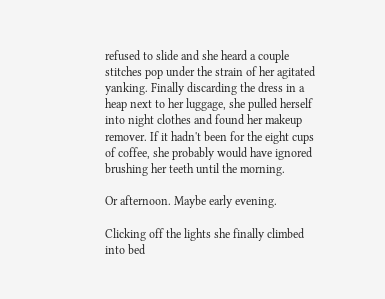refused to slide and she heard a couple stitches pop under the strain of her agitated yanking. Finally discarding the dress in a heap next to her luggage, she pulled herself into night clothes and found her makeup remover. If it hadn't been for the eight cups of coffee, she probably would have ignored brushing her teeth until the morning.

Or afternoon. Maybe early evening.

Clicking off the lights she finally climbed into bed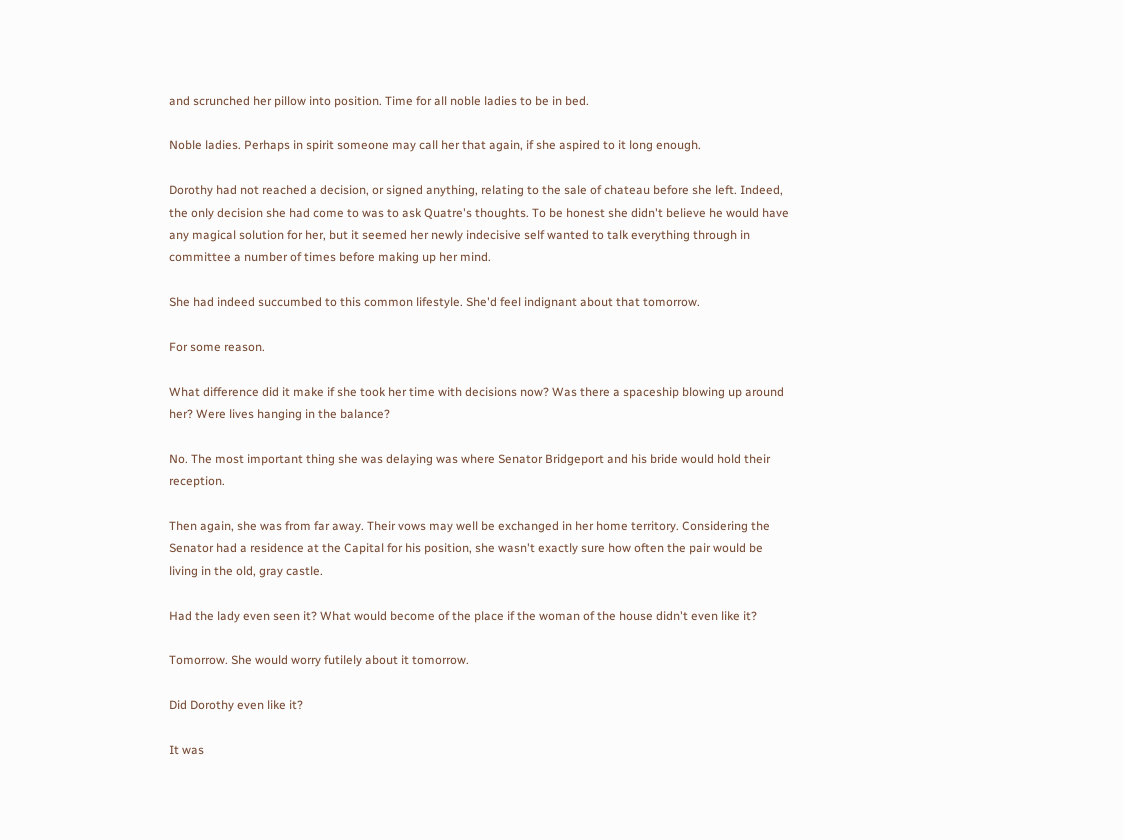and scrunched her pillow into position. Time for all noble ladies to be in bed.

Noble ladies. Perhaps in spirit someone may call her that again, if she aspired to it long enough.

Dorothy had not reached a decision, or signed anything, relating to the sale of chateau before she left. Indeed, the only decision she had come to was to ask Quatre's thoughts. To be honest she didn't believe he would have any magical solution for her, but it seemed her newly indecisive self wanted to talk everything through in committee a number of times before making up her mind.

She had indeed succumbed to this common lifestyle. She'd feel indignant about that tomorrow.

For some reason.

What difference did it make if she took her time with decisions now? Was there a spaceship blowing up around her? Were lives hanging in the balance?

No. The most important thing she was delaying was where Senator Bridgeport and his bride would hold their reception.

Then again, she was from far away. Their vows may well be exchanged in her home territory. Considering the Senator had a residence at the Capital for his position, she wasn't exactly sure how often the pair would be living in the old, gray castle.

Had the lady even seen it? What would become of the place if the woman of the house didn't even like it?

Tomorrow. She would worry futilely about it tomorrow.

Did Dorothy even like it?

It was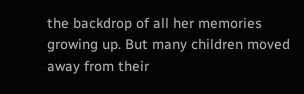the backdrop of all her memories growing up. But many children moved away from their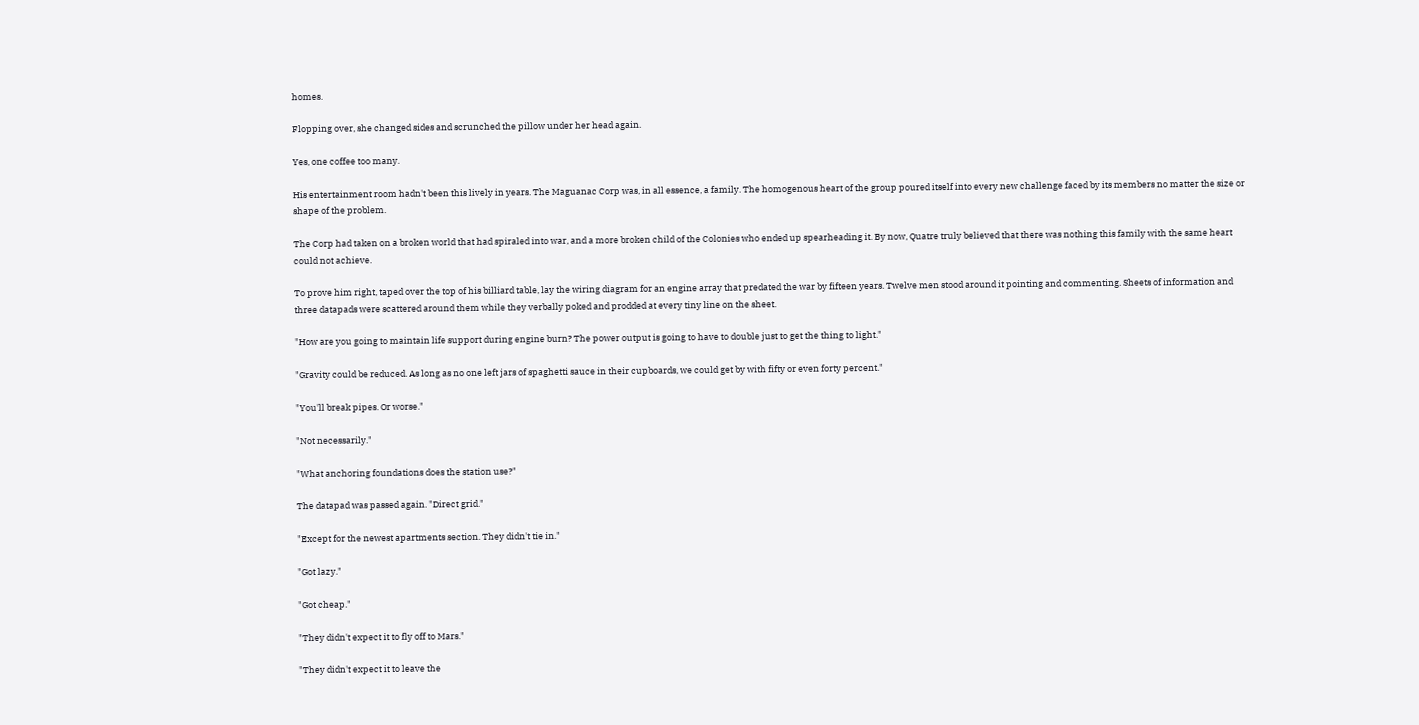homes.

Flopping over, she changed sides and scrunched the pillow under her head again.

Yes, one coffee too many.

His entertainment room hadn't been this lively in years. The Maguanac Corp was, in all essence, a family. The homogenous heart of the group poured itself into every new challenge faced by its members no matter the size or shape of the problem.

The Corp had taken on a broken world that had spiraled into war, and a more broken child of the Colonies who ended up spearheading it. By now, Quatre truly believed that there was nothing this family with the same heart could not achieve.

To prove him right, taped over the top of his billiard table, lay the wiring diagram for an engine array that predated the war by fifteen years. Twelve men stood around it pointing and commenting. Sheets of information and three datapads were scattered around them while they verbally poked and prodded at every tiny line on the sheet.

"How are you going to maintain life support during engine burn? The power output is going to have to double just to get the thing to light."

"Gravity could be reduced. As long as no one left jars of spaghetti sauce in their cupboards, we could get by with fifty or even forty percent."

"You'll break pipes. Or worse."

"Not necessarily."

"What anchoring foundations does the station use?"

The datapad was passed again. "Direct grid."

"Except for the newest apartments section. They didn't tie in."

"Got lazy."

"Got cheap."

"They didn't expect it to fly off to Mars."

"They didn't expect it to leave the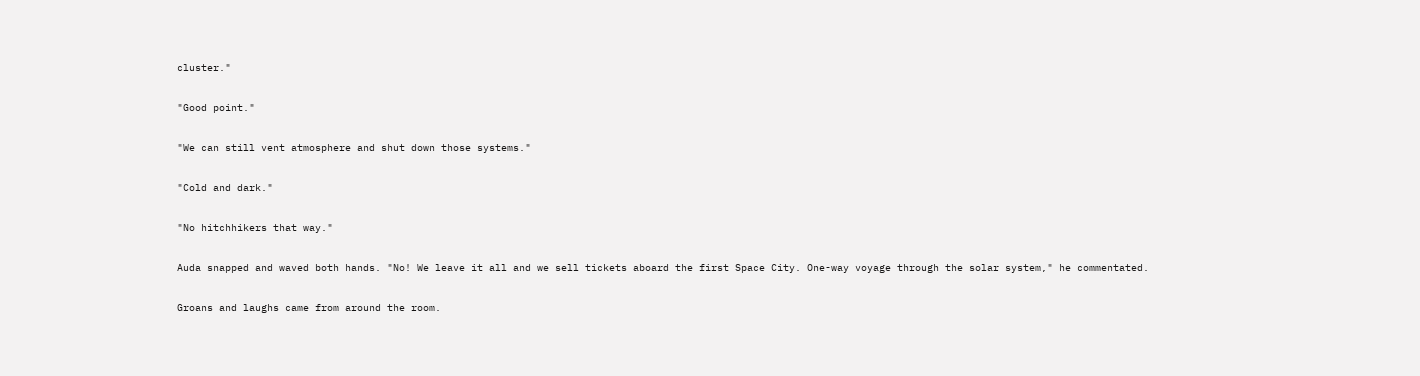cluster."

"Good point."

"We can still vent atmosphere and shut down those systems."

"Cold and dark."

"No hitchhikers that way."

Auda snapped and waved both hands. "No! We leave it all and we sell tickets aboard the first Space City. One-way voyage through the solar system," he commentated.

Groans and laughs came from around the room.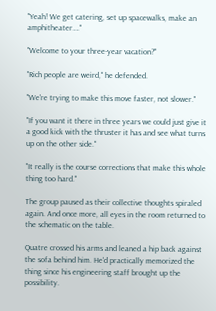"Yeah! We get catering, set up spacewalks, make an amphitheater…."

"Welcome to your three-year vacation?"

"Rich people are weird," he defended.

"We're trying to make this move faster, not slower."

"If you want it there in three years we could just give it a good kick with the thruster it has and see what turns up on the other side."

"It really is the course corrections that make this whole thing too hard."

The group paused as their collective thoughts spiraled again. And once more, all eyes in the room returned to the schematic on the table.

Quatre crossed his arms and leaned a hip back against the sofa behind him. He'd practically memorized the thing since his engineering staff brought up the possibility.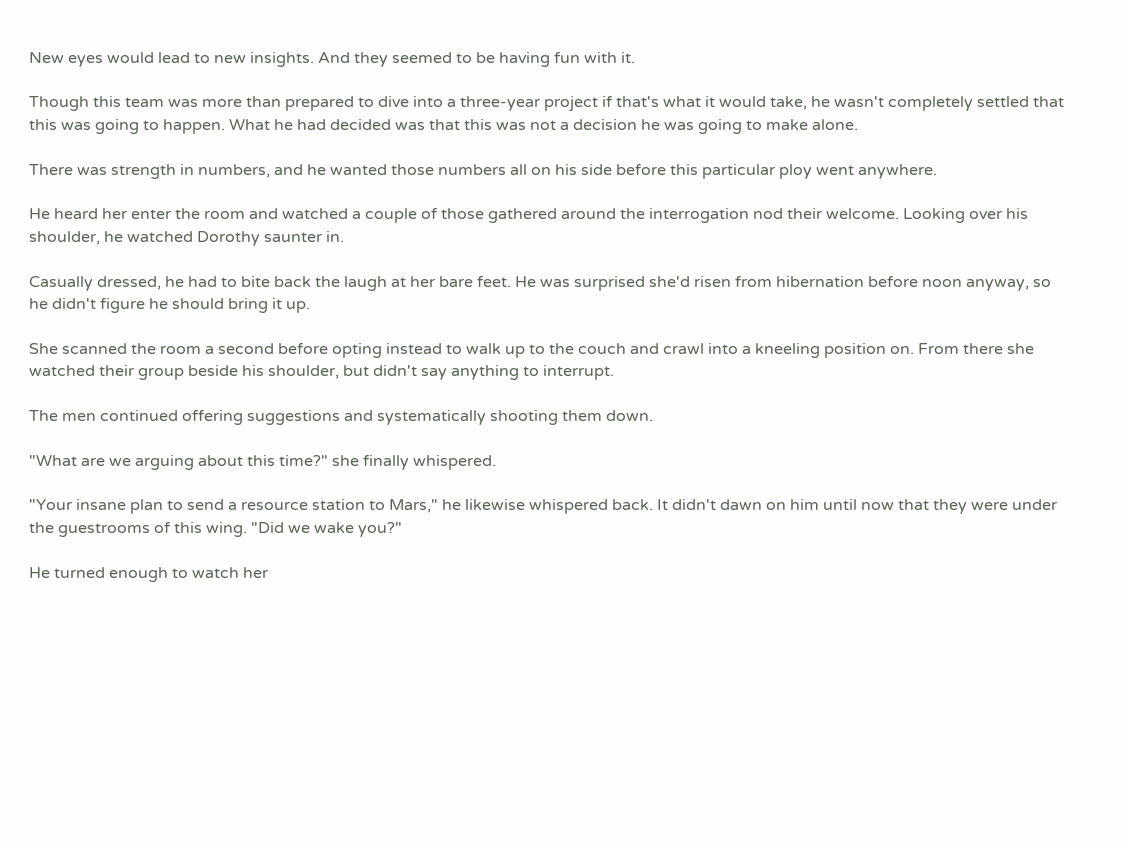New eyes would lead to new insights. And they seemed to be having fun with it.

Though this team was more than prepared to dive into a three-year project if that's what it would take, he wasn't completely settled that this was going to happen. What he had decided was that this was not a decision he was going to make alone.

There was strength in numbers, and he wanted those numbers all on his side before this particular ploy went anywhere.

He heard her enter the room and watched a couple of those gathered around the interrogation nod their welcome. Looking over his shoulder, he watched Dorothy saunter in.

Casually dressed, he had to bite back the laugh at her bare feet. He was surprised she'd risen from hibernation before noon anyway, so he didn't figure he should bring it up.

She scanned the room a second before opting instead to walk up to the couch and crawl into a kneeling position on. From there she watched their group beside his shoulder, but didn't say anything to interrupt.

The men continued offering suggestions and systematically shooting them down.

"What are we arguing about this time?" she finally whispered.

"Your insane plan to send a resource station to Mars," he likewise whispered back. It didn't dawn on him until now that they were under the guestrooms of this wing. "Did we wake you?"

He turned enough to watch her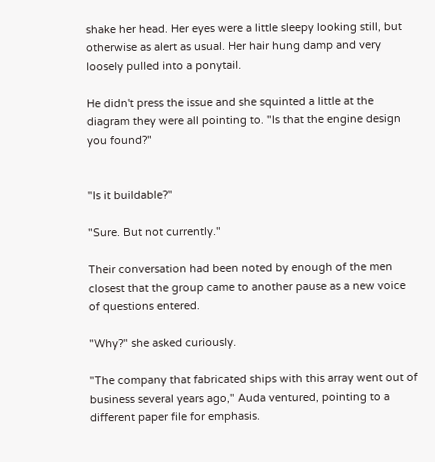shake her head. Her eyes were a little sleepy looking still, but otherwise as alert as usual. Her hair hung damp and very loosely pulled into a ponytail.

He didn't press the issue and she squinted a little at the diagram they were all pointing to. "Is that the engine design you found?"


"Is it buildable?"

"Sure. But not currently."

Their conversation had been noted by enough of the men closest that the group came to another pause as a new voice of questions entered.

"Why?" she asked curiously.

"The company that fabricated ships with this array went out of business several years ago," Auda ventured, pointing to a different paper file for emphasis.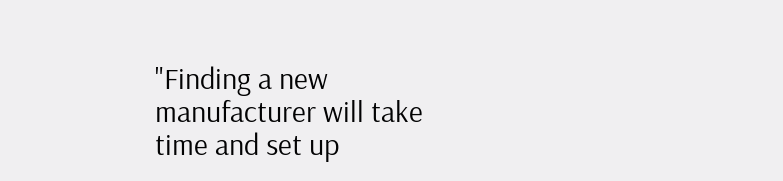"Finding a new manufacturer will take time and set up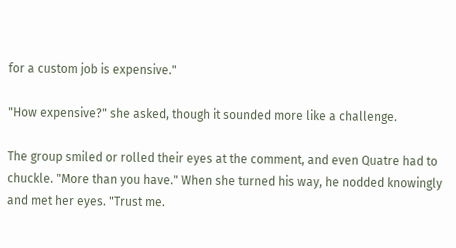for a custom job is expensive."

"How expensive?" she asked, though it sounded more like a challenge.

The group smiled or rolled their eyes at the comment, and even Quatre had to chuckle. "More than you have." When she turned his way, he nodded knowingly and met her eyes. "Trust me.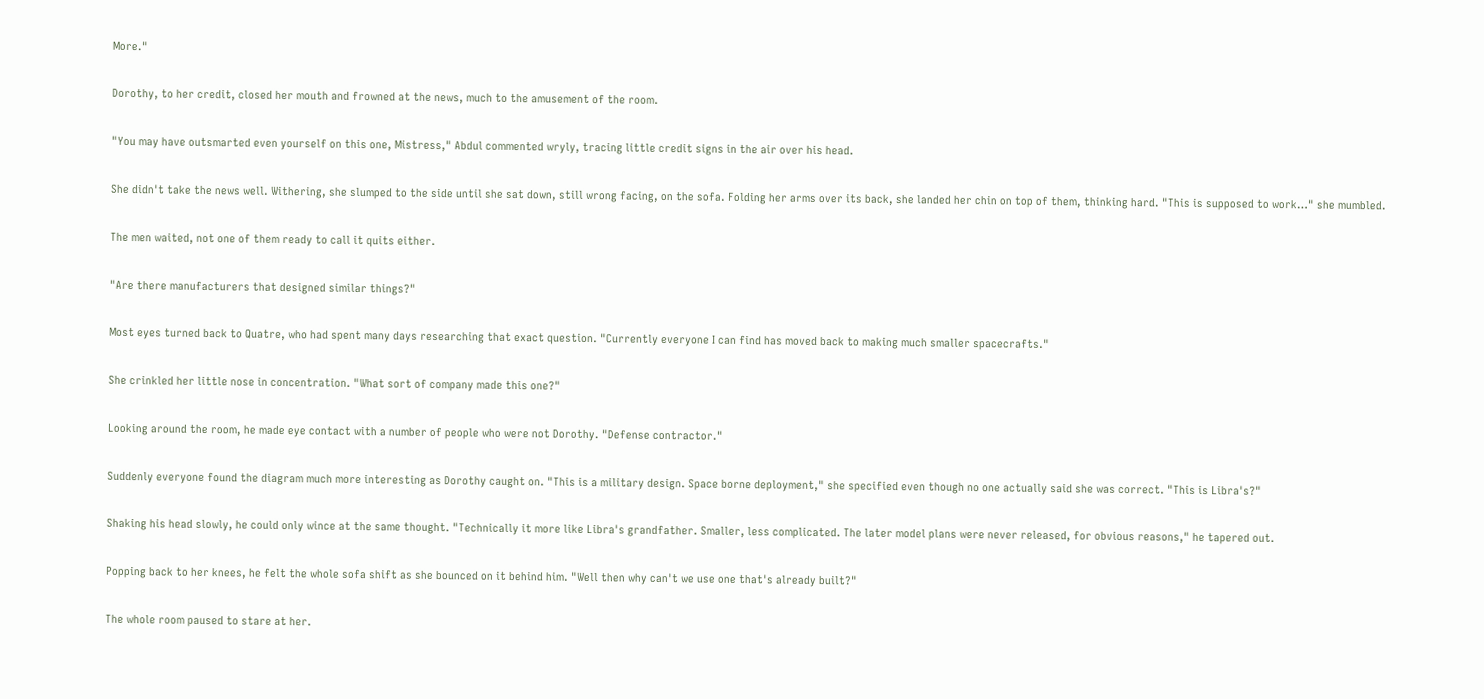More."

Dorothy, to her credit, closed her mouth and frowned at the news, much to the amusement of the room.

"You may have outsmarted even yourself on this one, Mistress," Abdul commented wryly, tracing little credit signs in the air over his head.

She didn't take the news well. Withering, she slumped to the side until she sat down, still wrong facing, on the sofa. Folding her arms over its back, she landed her chin on top of them, thinking hard. "This is supposed to work…" she mumbled.

The men waited, not one of them ready to call it quits either.

"Are there manufacturers that designed similar things?"

Most eyes turned back to Quatre, who had spent many days researching that exact question. "Currently everyone I can find has moved back to making much smaller spacecrafts."

She crinkled her little nose in concentration. "What sort of company made this one?"

Looking around the room, he made eye contact with a number of people who were not Dorothy. "Defense contractor."

Suddenly everyone found the diagram much more interesting as Dorothy caught on. "This is a military design. Space borne deployment," she specified even though no one actually said she was correct. "This is Libra's?"

Shaking his head slowly, he could only wince at the same thought. "Technically it more like Libra's grandfather. Smaller, less complicated. The later model plans were never released, for obvious reasons," he tapered out.

Popping back to her knees, he felt the whole sofa shift as she bounced on it behind him. "Well then why can't we use one that's already built?"

The whole room paused to stare at her.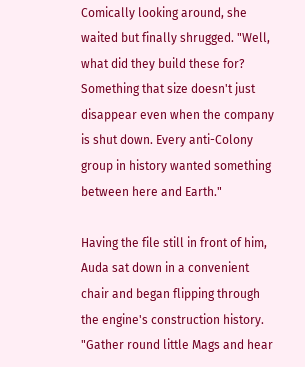Comically looking around, she waited but finally shrugged. "Well, what did they build these for? Something that size doesn't just disappear even when the company is shut down. Every anti-Colony group in history wanted something between here and Earth."

Having the file still in front of him, Auda sat down in a convenient chair and began flipping through the engine's construction history. "Gather round little Mags and hear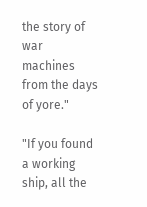the story of war machines from the days of yore."

"If you found a working ship, all the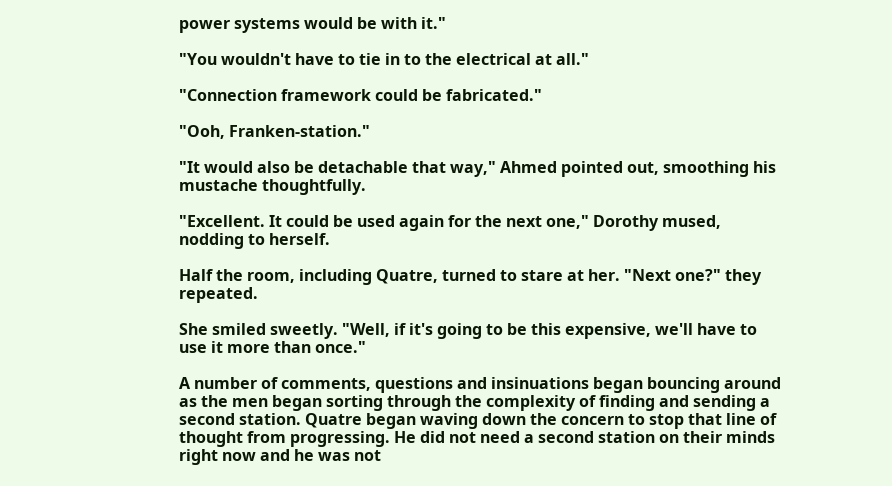power systems would be with it."

"You wouldn't have to tie in to the electrical at all."

"Connection framework could be fabricated."

"Ooh, Franken-station."

"It would also be detachable that way," Ahmed pointed out, smoothing his mustache thoughtfully.

"Excellent. It could be used again for the next one," Dorothy mused, nodding to herself.

Half the room, including Quatre, turned to stare at her. "Next one?" they repeated.

She smiled sweetly. "Well, if it's going to be this expensive, we'll have to use it more than once."

A number of comments, questions and insinuations began bouncing around as the men began sorting through the complexity of finding and sending a second station. Quatre began waving down the concern to stop that line of thought from progressing. He did not need a second station on their minds right now and he was not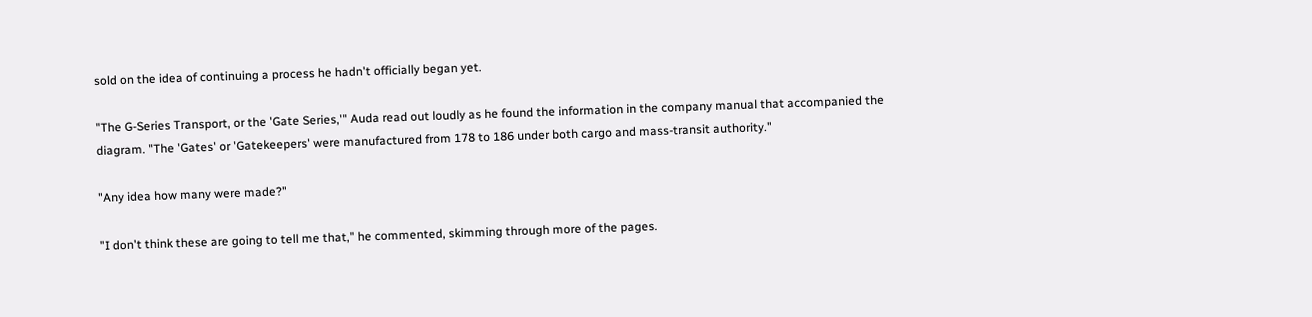sold on the idea of continuing a process he hadn't officially began yet.

"The G-Series Transport, or the 'Gate Series,'" Auda read out loudly as he found the information in the company manual that accompanied the diagram. "The 'Gates' or 'Gatekeepers' were manufactured from 178 to 186 under both cargo and mass-transit authority."

"Any idea how many were made?"

"I don't think these are going to tell me that," he commented, skimming through more of the pages.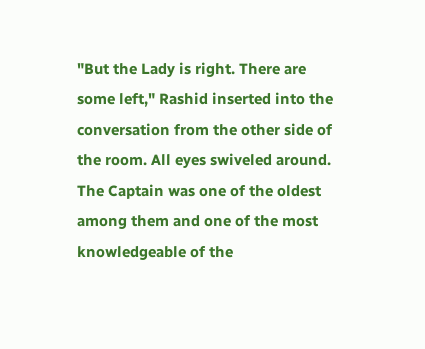"But the Lady is right. There are some left," Rashid inserted into the conversation from the other side of the room. All eyes swiveled around. The Captain was one of the oldest among them and one of the most knowledgeable of the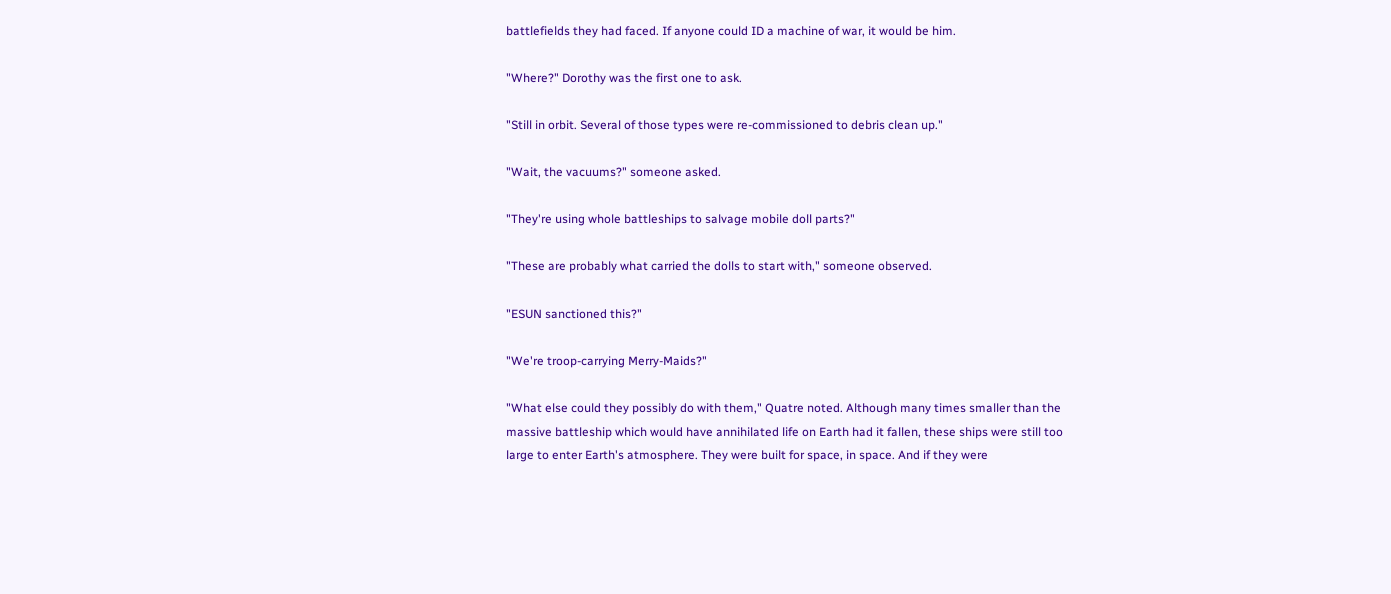battlefields they had faced. If anyone could ID a machine of war, it would be him.

"Where?" Dorothy was the first one to ask.

"Still in orbit. Several of those types were re-commissioned to debris clean up."

"Wait, the vacuums?" someone asked.

"They're using whole battleships to salvage mobile doll parts?"

"These are probably what carried the dolls to start with," someone observed.

"ESUN sanctioned this?"

"We're troop-carrying Merry-Maids?"

"What else could they possibly do with them," Quatre noted. Although many times smaller than the massive battleship which would have annihilated life on Earth had it fallen, these ships were still too large to enter Earth's atmosphere. They were built for space, in space. And if they were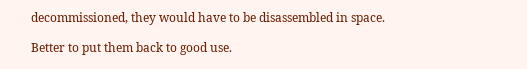decommissioned, they would have to be disassembled in space.

Better to put them back to good use.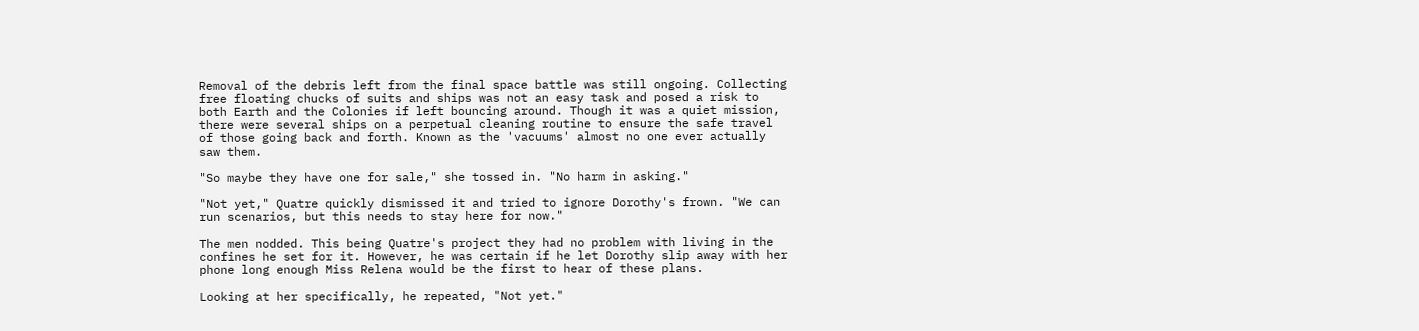Removal of the debris left from the final space battle was still ongoing. Collecting free floating chucks of suits and ships was not an easy task and posed a risk to both Earth and the Colonies if left bouncing around. Though it was a quiet mission, there were several ships on a perpetual cleaning routine to ensure the safe travel of those going back and forth. Known as the 'vacuums' almost no one ever actually saw them.

"So maybe they have one for sale," she tossed in. "No harm in asking."

"Not yet," Quatre quickly dismissed it and tried to ignore Dorothy's frown. "We can run scenarios, but this needs to stay here for now."

The men nodded. This being Quatre's project they had no problem with living in the confines he set for it. However, he was certain if he let Dorothy slip away with her phone long enough Miss Relena would be the first to hear of these plans.

Looking at her specifically, he repeated, "Not yet."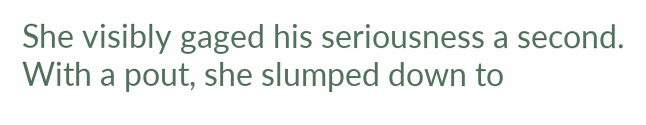She visibly gaged his seriousness a second. With a pout, she slumped down to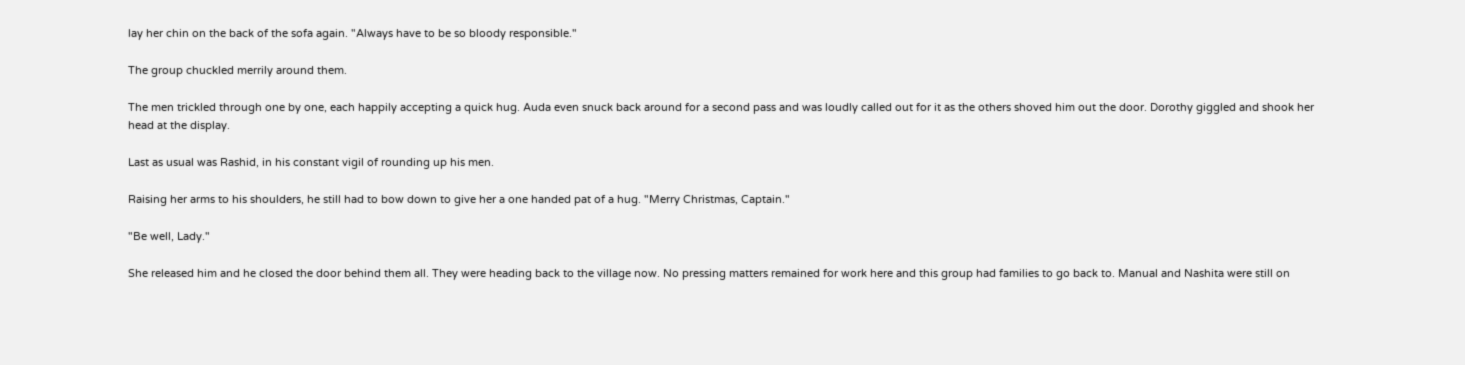lay her chin on the back of the sofa again. "Always have to be so bloody responsible."

The group chuckled merrily around them.

The men trickled through one by one, each happily accepting a quick hug. Auda even snuck back around for a second pass and was loudly called out for it as the others shoved him out the door. Dorothy giggled and shook her head at the display.

Last as usual was Rashid, in his constant vigil of rounding up his men.

Raising her arms to his shoulders, he still had to bow down to give her a one handed pat of a hug. "Merry Christmas, Captain."

"Be well, Lady."

She released him and he closed the door behind them all. They were heading back to the village now. No pressing matters remained for work here and this group had families to go back to. Manual and Nashita were still on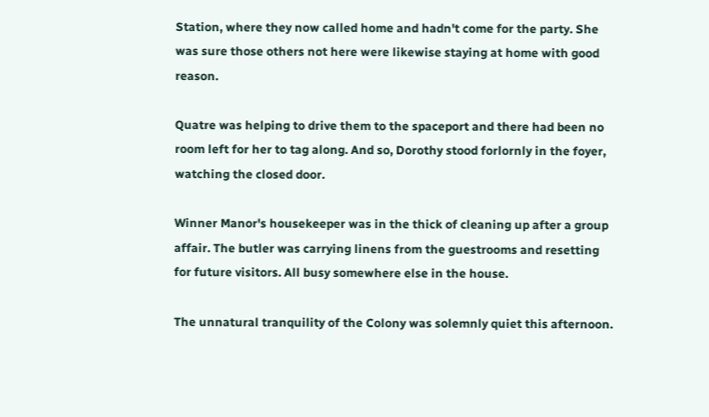Station, where they now called home and hadn't come for the party. She was sure those others not here were likewise staying at home with good reason.

Quatre was helping to drive them to the spaceport and there had been no room left for her to tag along. And so, Dorothy stood forlornly in the foyer, watching the closed door.

Winner Manor's housekeeper was in the thick of cleaning up after a group affair. The butler was carrying linens from the guestrooms and resetting for future visitors. All busy somewhere else in the house.

The unnatural tranquility of the Colony was solemnly quiet this afternoon.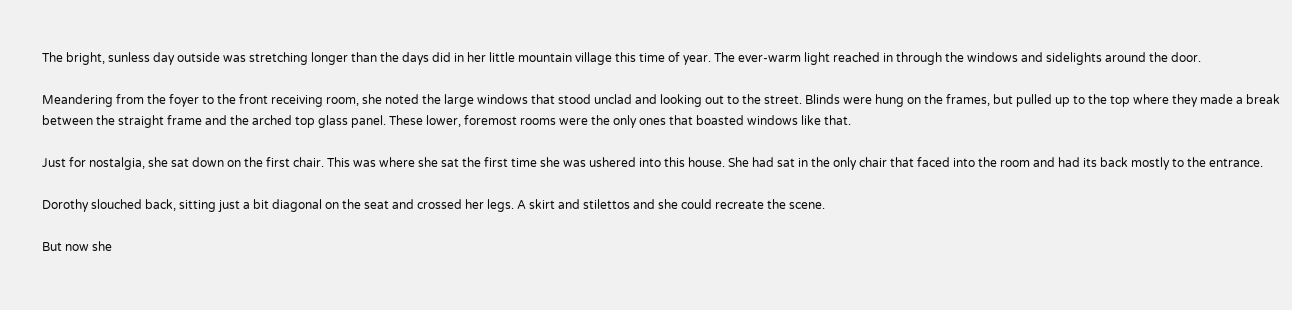The bright, sunless day outside was stretching longer than the days did in her little mountain village this time of year. The ever-warm light reached in through the windows and sidelights around the door.

Meandering from the foyer to the front receiving room, she noted the large windows that stood unclad and looking out to the street. Blinds were hung on the frames, but pulled up to the top where they made a break between the straight frame and the arched top glass panel. These lower, foremost rooms were the only ones that boasted windows like that.

Just for nostalgia, she sat down on the first chair. This was where she sat the first time she was ushered into this house. She had sat in the only chair that faced into the room and had its back mostly to the entrance.

Dorothy slouched back, sitting just a bit diagonal on the seat and crossed her legs. A skirt and stilettos and she could recreate the scene.

But now she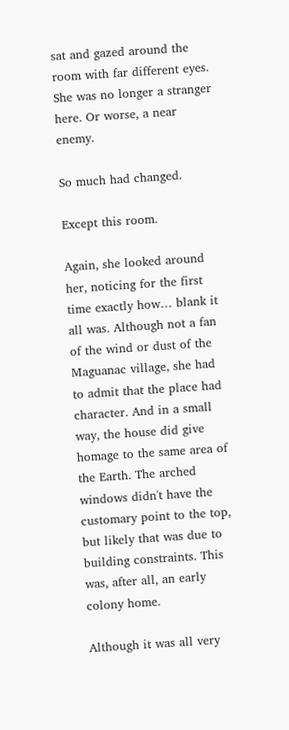sat and gazed around the room with far different eyes. She was no longer a stranger here. Or worse, a near enemy.

So much had changed.

Except this room.

Again, she looked around her, noticing for the first time exactly how… blank it all was. Although not a fan of the wind or dust of the Maguanac village, she had to admit that the place had character. And in a small way, the house did give homage to the same area of the Earth. The arched windows didn't have the customary point to the top, but likely that was due to building constraints. This was, after all, an early colony home.

Although it was all very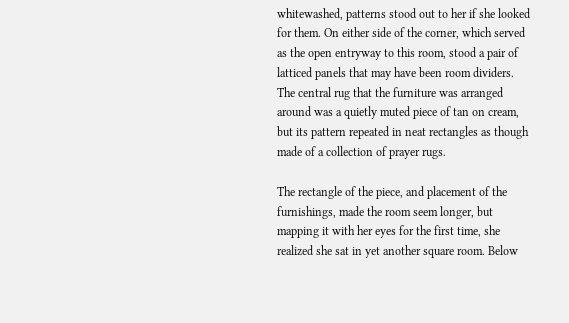whitewashed, patterns stood out to her if she looked for them. On either side of the corner, which served as the open entryway to this room, stood a pair of latticed panels that may have been room dividers. The central rug that the furniture was arranged around was a quietly muted piece of tan on cream, but its pattern repeated in neat rectangles as though made of a collection of prayer rugs.

The rectangle of the piece, and placement of the furnishings, made the room seem longer, but mapping it with her eyes for the first time, she realized she sat in yet another square room. Below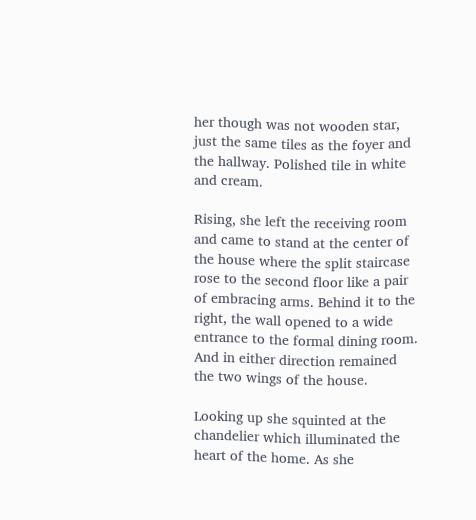her though was not wooden star, just the same tiles as the foyer and the hallway. Polished tile in white and cream.

Rising, she left the receiving room and came to stand at the center of the house where the split staircase rose to the second floor like a pair of embracing arms. Behind it to the right, the wall opened to a wide entrance to the formal dining room. And in either direction remained the two wings of the house.

Looking up she squinted at the chandelier which illuminated the heart of the home. As she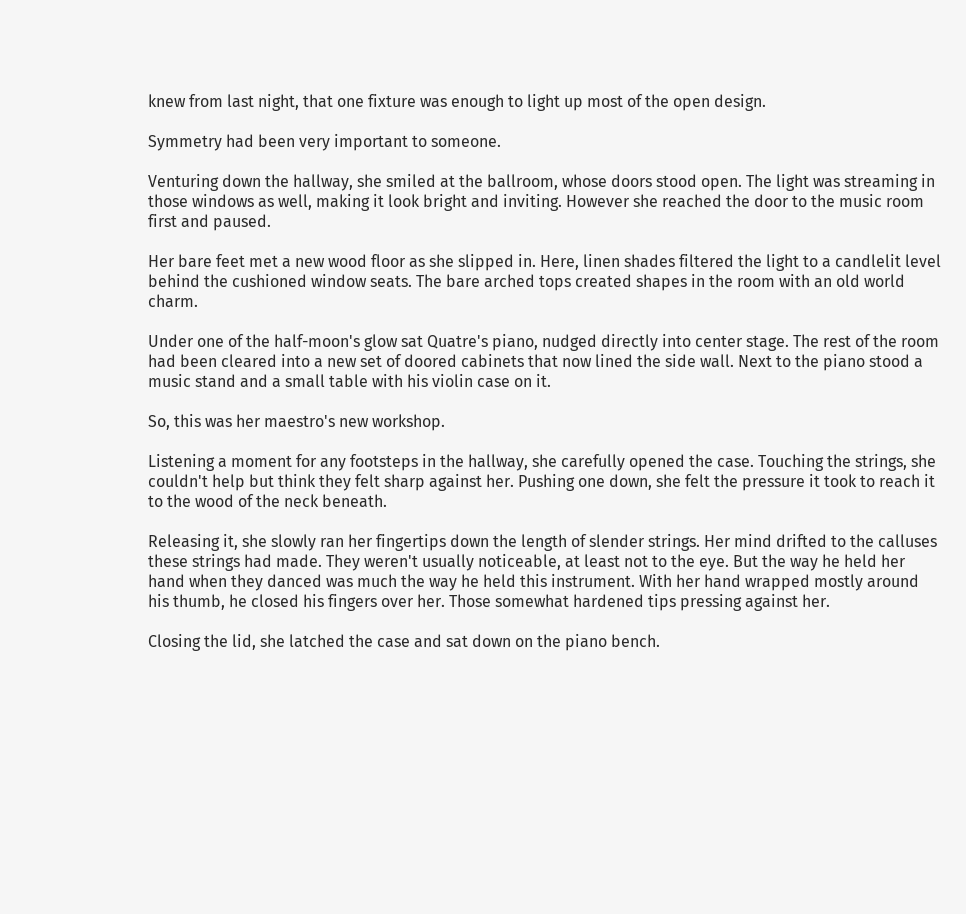knew from last night, that one fixture was enough to light up most of the open design.

Symmetry had been very important to someone.

Venturing down the hallway, she smiled at the ballroom, whose doors stood open. The light was streaming in those windows as well, making it look bright and inviting. However she reached the door to the music room first and paused.

Her bare feet met a new wood floor as she slipped in. Here, linen shades filtered the light to a candlelit level behind the cushioned window seats. The bare arched tops created shapes in the room with an old world charm.

Under one of the half-moon's glow sat Quatre's piano, nudged directly into center stage. The rest of the room had been cleared into a new set of doored cabinets that now lined the side wall. Next to the piano stood a music stand and a small table with his violin case on it.

So, this was her maestro's new workshop.

Listening a moment for any footsteps in the hallway, she carefully opened the case. Touching the strings, she couldn't help but think they felt sharp against her. Pushing one down, she felt the pressure it took to reach it to the wood of the neck beneath.

Releasing it, she slowly ran her fingertips down the length of slender strings. Her mind drifted to the calluses these strings had made. They weren't usually noticeable, at least not to the eye. But the way he held her hand when they danced was much the way he held this instrument. With her hand wrapped mostly around his thumb, he closed his fingers over her. Those somewhat hardened tips pressing against her.

Closing the lid, she latched the case and sat down on the piano bench.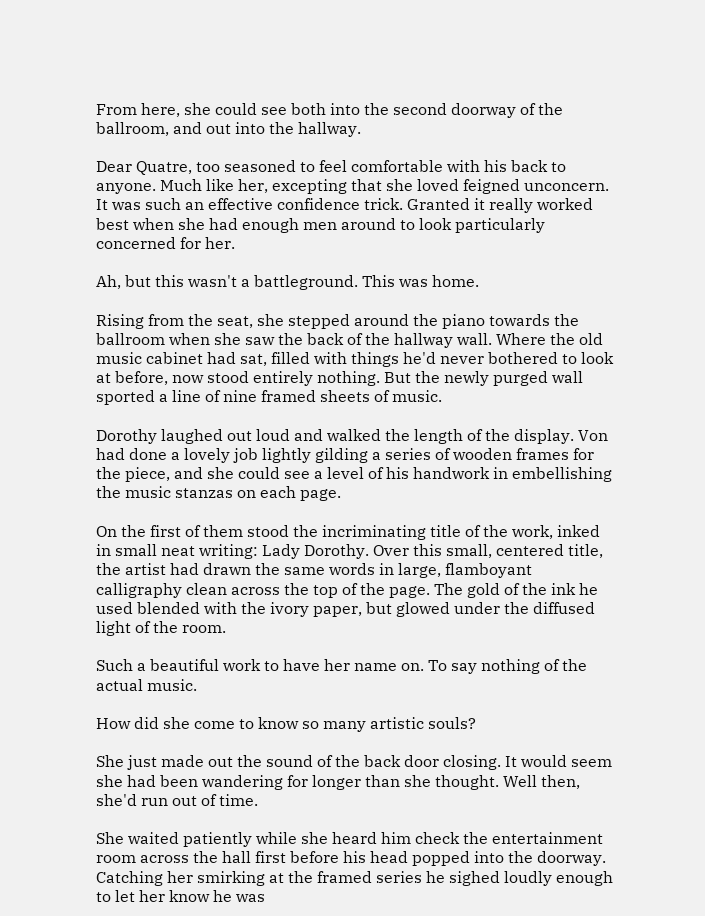From here, she could see both into the second doorway of the ballroom, and out into the hallway.

Dear Quatre, too seasoned to feel comfortable with his back to anyone. Much like her, excepting that she loved feigned unconcern. It was such an effective confidence trick. Granted it really worked best when she had enough men around to look particularly concerned for her.

Ah, but this wasn't a battleground. This was home.

Rising from the seat, she stepped around the piano towards the ballroom when she saw the back of the hallway wall. Where the old music cabinet had sat, filled with things he'd never bothered to look at before, now stood entirely nothing. But the newly purged wall sported a line of nine framed sheets of music.

Dorothy laughed out loud and walked the length of the display. Von had done a lovely job lightly gilding a series of wooden frames for the piece, and she could see a level of his handwork in embellishing the music stanzas on each page.

On the first of them stood the incriminating title of the work, inked in small neat writing: Lady Dorothy. Over this small, centered title, the artist had drawn the same words in large, flamboyant calligraphy clean across the top of the page. The gold of the ink he used blended with the ivory paper, but glowed under the diffused light of the room.

Such a beautiful work to have her name on. To say nothing of the actual music.

How did she come to know so many artistic souls?

She just made out the sound of the back door closing. It would seem she had been wandering for longer than she thought. Well then, she'd run out of time.

She waited patiently while she heard him check the entertainment room across the hall first before his head popped into the doorway. Catching her smirking at the framed series he sighed loudly enough to let her know he was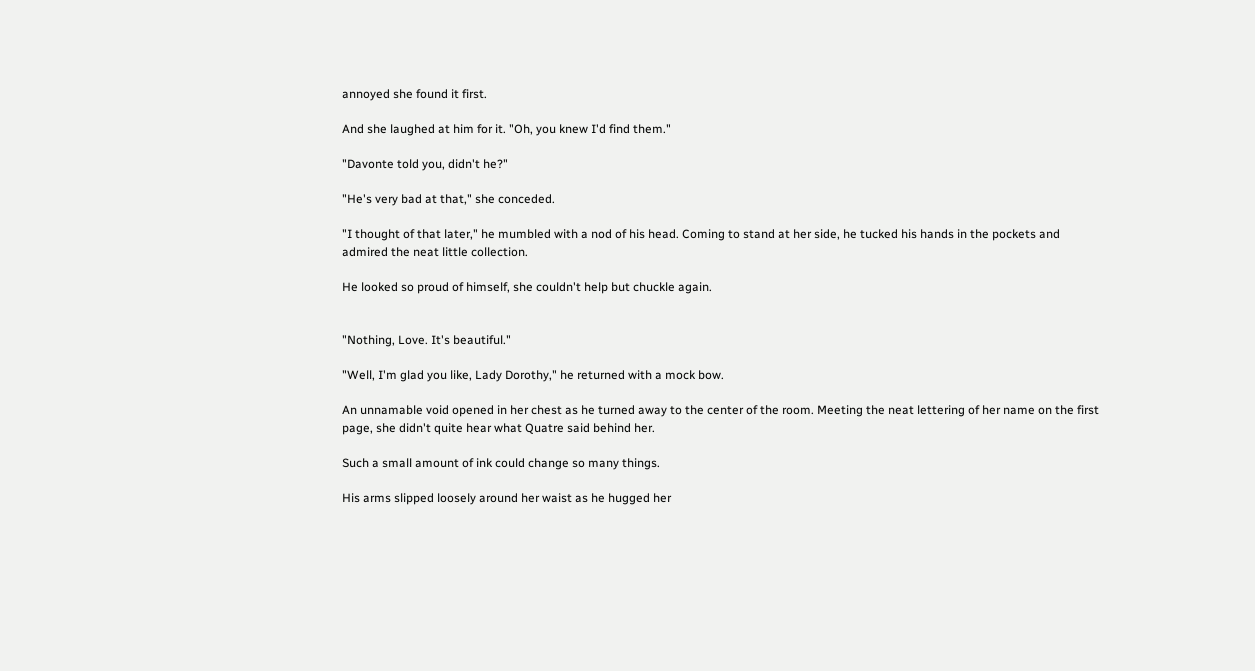annoyed she found it first.

And she laughed at him for it. "Oh, you knew I'd find them."

"Davonte told you, didn't he?"

"He's very bad at that," she conceded.

"I thought of that later," he mumbled with a nod of his head. Coming to stand at her side, he tucked his hands in the pockets and admired the neat little collection.

He looked so proud of himself, she couldn't help but chuckle again.


"Nothing, Love. It's beautiful."

"Well, I'm glad you like, Lady Dorothy," he returned with a mock bow.

An unnamable void opened in her chest as he turned away to the center of the room. Meeting the neat lettering of her name on the first page, she didn't quite hear what Quatre said behind her.

Such a small amount of ink could change so many things.

His arms slipped loosely around her waist as he hugged her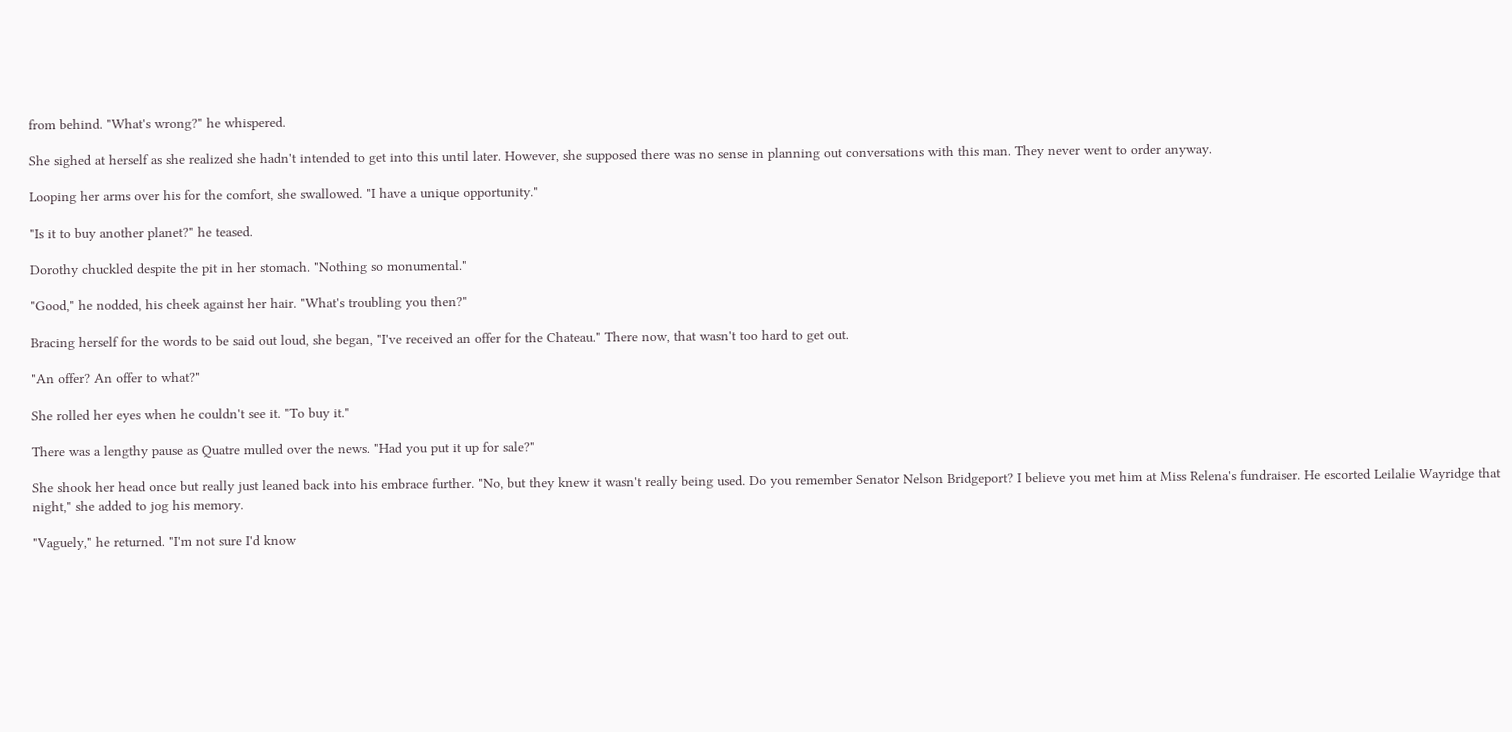from behind. "What's wrong?" he whispered.

She sighed at herself as she realized she hadn't intended to get into this until later. However, she supposed there was no sense in planning out conversations with this man. They never went to order anyway.

Looping her arms over his for the comfort, she swallowed. "I have a unique opportunity."

"Is it to buy another planet?" he teased.

Dorothy chuckled despite the pit in her stomach. "Nothing so monumental."

"Good," he nodded, his cheek against her hair. "What's troubling you then?"

Bracing herself for the words to be said out loud, she began, "I've received an offer for the Chateau." There now, that wasn't too hard to get out.

"An offer? An offer to what?"

She rolled her eyes when he couldn't see it. "To buy it."

There was a lengthy pause as Quatre mulled over the news. "Had you put it up for sale?"

She shook her head once but really just leaned back into his embrace further. "No, but they knew it wasn't really being used. Do you remember Senator Nelson Bridgeport? I believe you met him at Miss Relena's fundraiser. He escorted Leilalie Wayridge that night," she added to jog his memory.

"Vaguely," he returned. "I'm not sure I'd know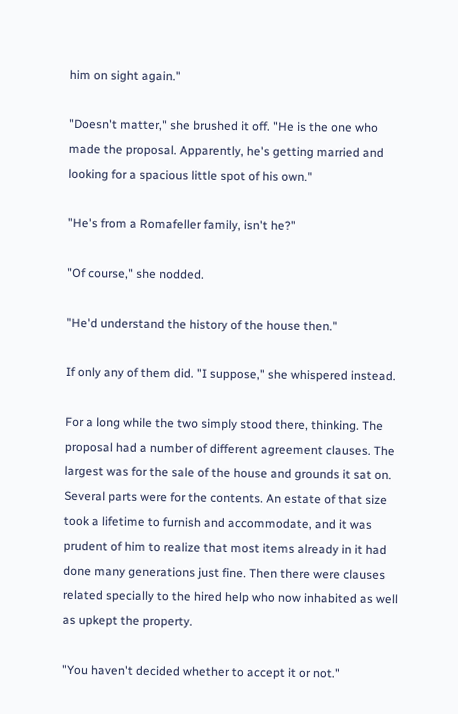him on sight again."

"Doesn't matter," she brushed it off. "He is the one who made the proposal. Apparently, he's getting married and looking for a spacious little spot of his own."

"He's from a Romafeller family, isn't he?"

"Of course," she nodded.

"He'd understand the history of the house then."

If only any of them did. "I suppose," she whispered instead.

For a long while the two simply stood there, thinking. The proposal had a number of different agreement clauses. The largest was for the sale of the house and grounds it sat on. Several parts were for the contents. An estate of that size took a lifetime to furnish and accommodate, and it was prudent of him to realize that most items already in it had done many generations just fine. Then there were clauses related specially to the hired help who now inhabited as well as upkept the property.

"You haven't decided whether to accept it or not."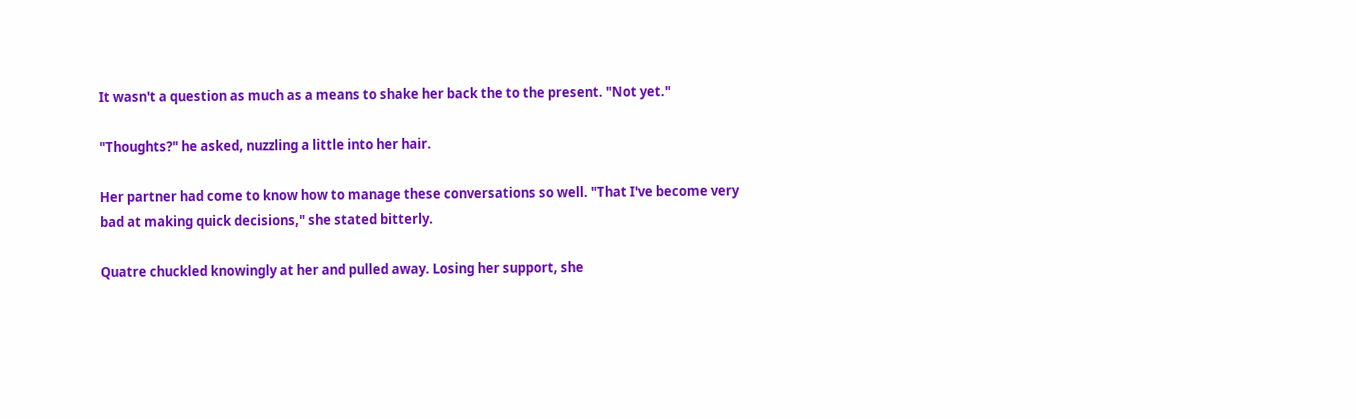It wasn't a question as much as a means to shake her back the to the present. "Not yet."

"Thoughts?" he asked, nuzzling a little into her hair.

Her partner had come to know how to manage these conversations so well. "That I've become very bad at making quick decisions," she stated bitterly.

Quatre chuckled knowingly at her and pulled away. Losing her support, she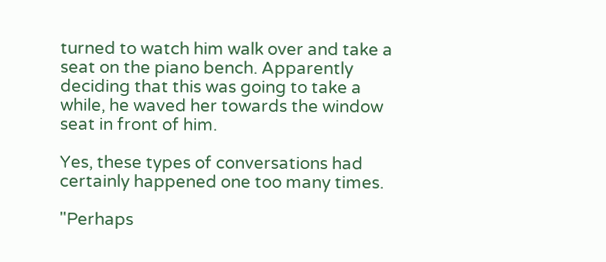turned to watch him walk over and take a seat on the piano bench. Apparently deciding that this was going to take a while, he waved her towards the window seat in front of him.

Yes, these types of conversations had certainly happened one too many times.

"Perhaps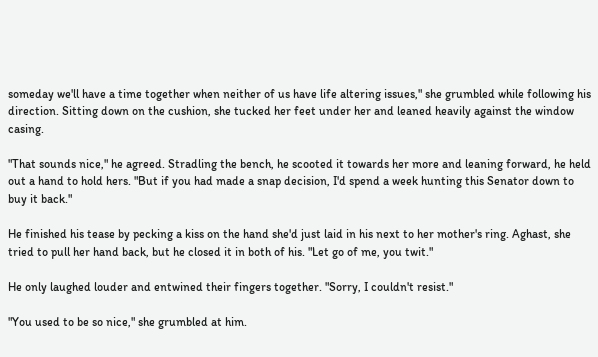someday we'll have a time together when neither of us have life altering issues," she grumbled while following his direction. Sitting down on the cushion, she tucked her feet under her and leaned heavily against the window casing.

"That sounds nice," he agreed. Stradling the bench, he scooted it towards her more and leaning forward, he held out a hand to hold hers. "But if you had made a snap decision, I'd spend a week hunting this Senator down to buy it back."

He finished his tease by pecking a kiss on the hand she'd just laid in his next to her mother's ring. Aghast, she tried to pull her hand back, but he closed it in both of his. "Let go of me, you twit."

He only laughed louder and entwined their fingers together. "Sorry, I couldn't resist."

"You used to be so nice," she grumbled at him.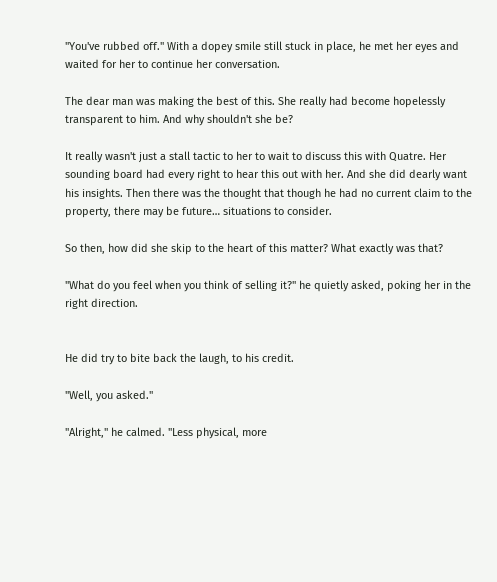"You've rubbed off." With a dopey smile still stuck in place, he met her eyes and waited for her to continue her conversation.

The dear man was making the best of this. She really had become hopelessly transparent to him. And why shouldn't she be?

It really wasn't just a stall tactic to her to wait to discuss this with Quatre. Her sounding board had every right to hear this out with her. And she did dearly want his insights. Then there was the thought that though he had no current claim to the property, there may be future… situations to consider.

So then, how did she skip to the heart of this matter? What exactly was that?

"What do you feel when you think of selling it?" he quietly asked, poking her in the right direction.


He did try to bite back the laugh, to his credit.

"Well, you asked."

"Alright," he calmed. "Less physical, more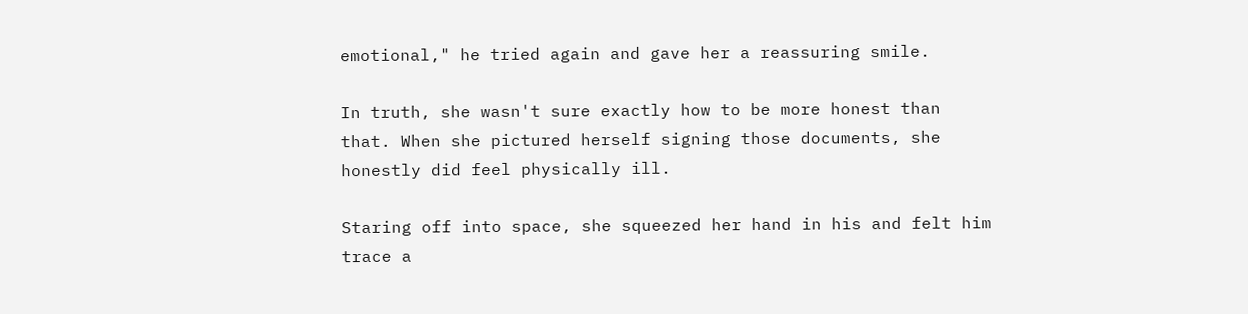emotional," he tried again and gave her a reassuring smile.

In truth, she wasn't sure exactly how to be more honest than that. When she pictured herself signing those documents, she honestly did feel physically ill.

Staring off into space, she squeezed her hand in his and felt him trace a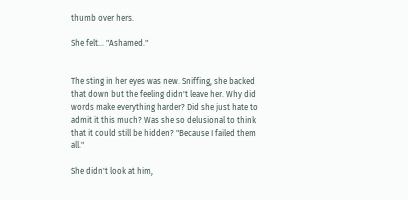thumb over hers.

She felt… "Ashamed."


The sting in her eyes was new. Sniffing, she backed that down but the feeling didn't leave her. Why did words make everything harder? Did she just hate to admit it this much? Was she so delusional to think that it could still be hidden? "Because I failed them all."

She didn't look at him,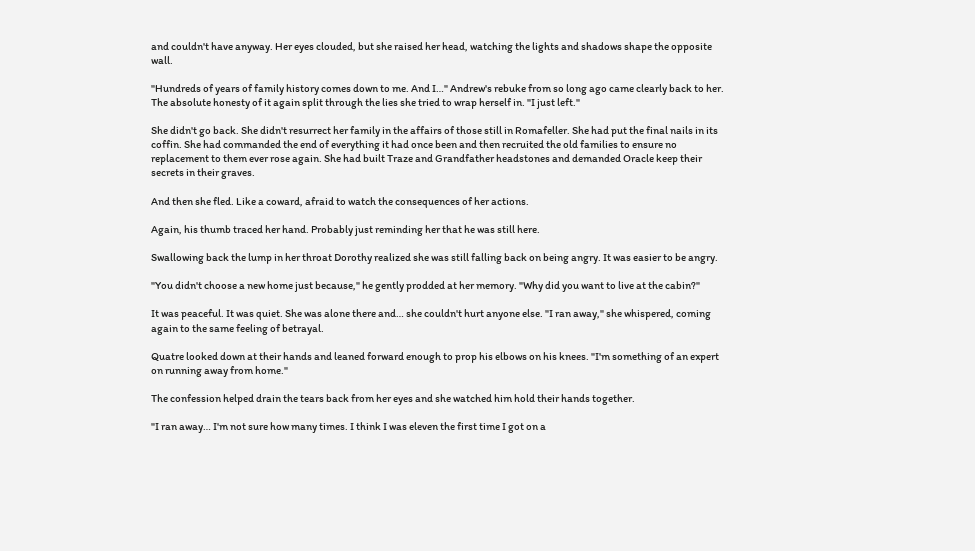and couldn't have anyway. Her eyes clouded, but she raised her head, watching the lights and shadows shape the opposite wall.

"Hundreds of years of family history comes down to me. And I…" Andrew's rebuke from so long ago came clearly back to her. The absolute honesty of it again split through the lies she tried to wrap herself in. "I just left."

She didn't go back. She didn't resurrect her family in the affairs of those still in Romafeller. She had put the final nails in its coffin. She had commanded the end of everything it had once been and then recruited the old families to ensure no replacement to them ever rose again. She had built Traze and Grandfather headstones and demanded Oracle keep their secrets in their graves.

And then she fled. Like a coward, afraid to watch the consequences of her actions.

Again, his thumb traced her hand. Probably just reminding her that he was still here.

Swallowing back the lump in her throat Dorothy realized she was still falling back on being angry. It was easier to be angry.

"You didn't choose a new home just because," he gently prodded at her memory. "Why did you want to live at the cabin?"

It was peaceful. It was quiet. She was alone there and… she couldn't hurt anyone else. "I ran away," she whispered, coming again to the same feeling of betrayal.

Quatre looked down at their hands and leaned forward enough to prop his elbows on his knees. "I'm something of an expert on running away from home."

The confession helped drain the tears back from her eyes and she watched him hold their hands together.

"I ran away… I'm not sure how many times. I think I was eleven the first time I got on a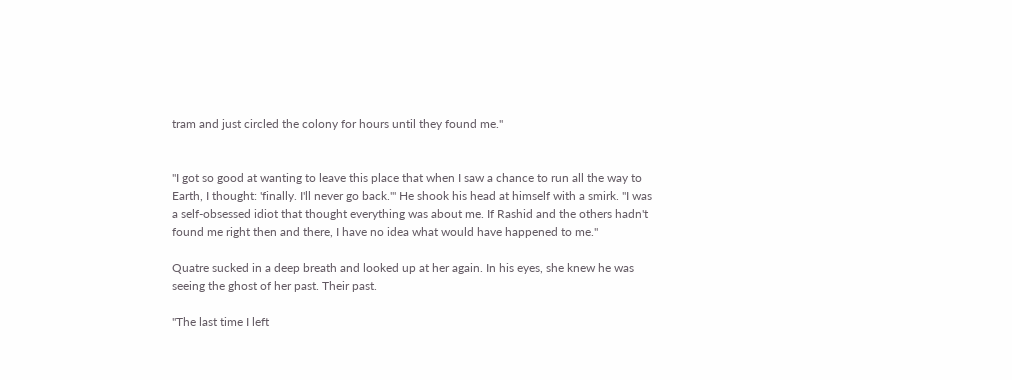tram and just circled the colony for hours until they found me."


"I got so good at wanting to leave this place that when I saw a chance to run all the way to Earth, I thought: 'finally. I'll never go back.'" He shook his head at himself with a smirk. "I was a self-obsessed idiot that thought everything was about me. If Rashid and the others hadn't found me right then and there, I have no idea what would have happened to me."

Quatre sucked in a deep breath and looked up at her again. In his eyes, she knew he was seeing the ghost of her past. Their past.

"The last time I left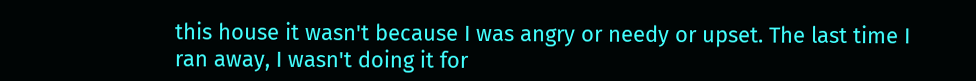this house it wasn't because I was angry or needy or upset. The last time I ran away, I wasn't doing it for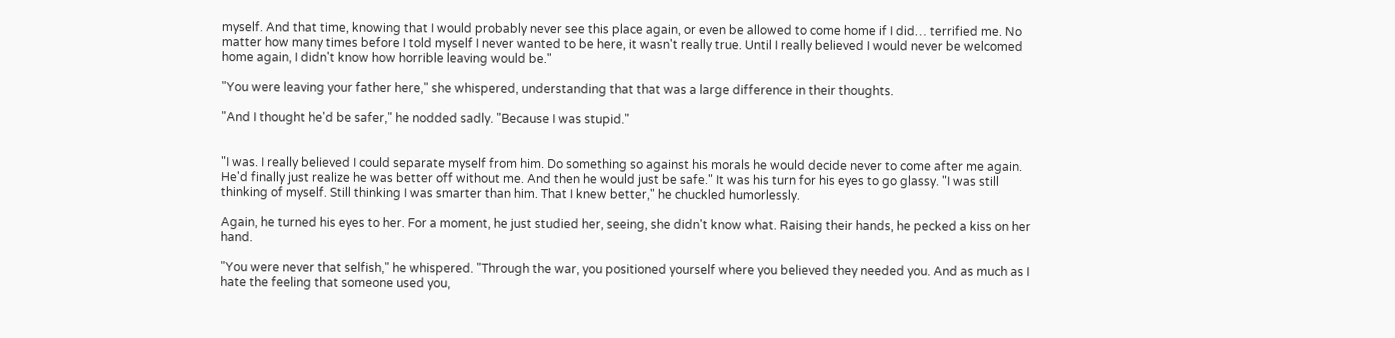myself. And that time, knowing that I would probably never see this place again, or even be allowed to come home if I did… terrified me. No matter how many times before I told myself I never wanted to be here, it wasn't really true. Until I really believed I would never be welcomed home again, I didn't know how horrible leaving would be."

"You were leaving your father here," she whispered, understanding that that was a large difference in their thoughts.

"And I thought he'd be safer," he nodded sadly. "Because I was stupid."


"I was. I really believed I could separate myself from him. Do something so against his morals he would decide never to come after me again. He'd finally just realize he was better off without me. And then he would just be safe." It was his turn for his eyes to go glassy. "I was still thinking of myself. Still thinking I was smarter than him. That I knew better," he chuckled humorlessly.

Again, he turned his eyes to her. For a moment, he just studied her, seeing, she didn't know what. Raising their hands, he pecked a kiss on her hand.

"You were never that selfish," he whispered. "Through the war, you positioned yourself where you believed they needed you. And as much as I hate the feeling that someone used you,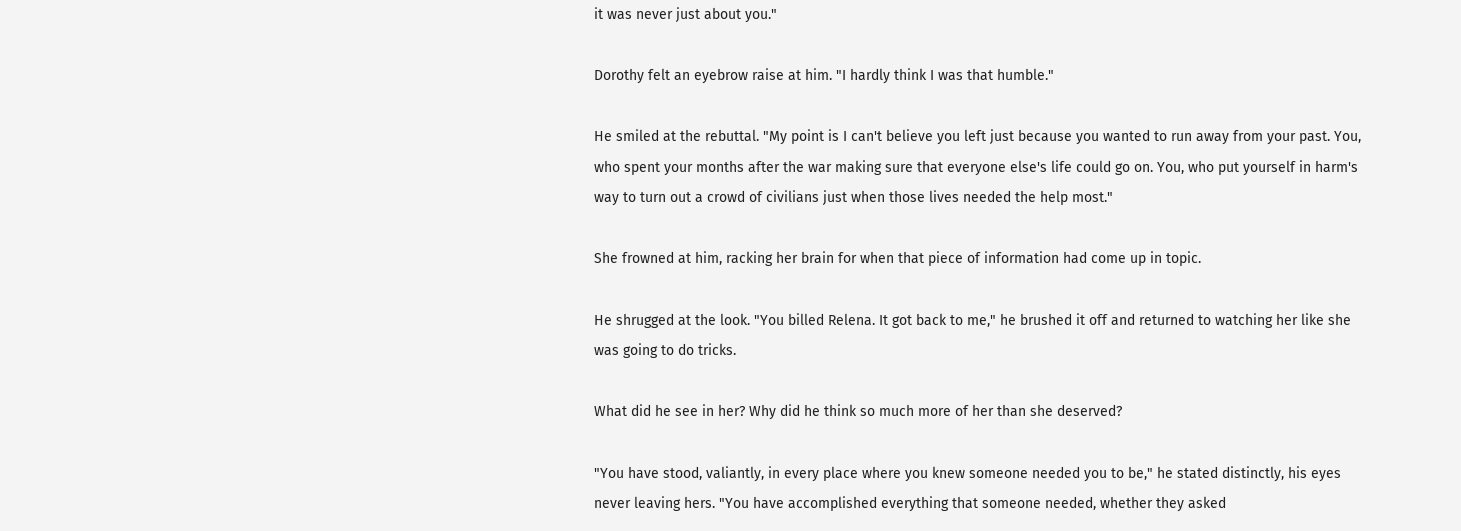it was never just about you."

Dorothy felt an eyebrow raise at him. "I hardly think I was that humble."

He smiled at the rebuttal. "My point is I can't believe you left just because you wanted to run away from your past. You, who spent your months after the war making sure that everyone else's life could go on. You, who put yourself in harm's way to turn out a crowd of civilians just when those lives needed the help most."

She frowned at him, racking her brain for when that piece of information had come up in topic.

He shrugged at the look. "You billed Relena. It got back to me," he brushed it off and returned to watching her like she was going to do tricks.

What did he see in her? Why did he think so much more of her than she deserved?

"You have stood, valiantly, in every place where you knew someone needed you to be," he stated distinctly, his eyes never leaving hers. "You have accomplished everything that someone needed, whether they asked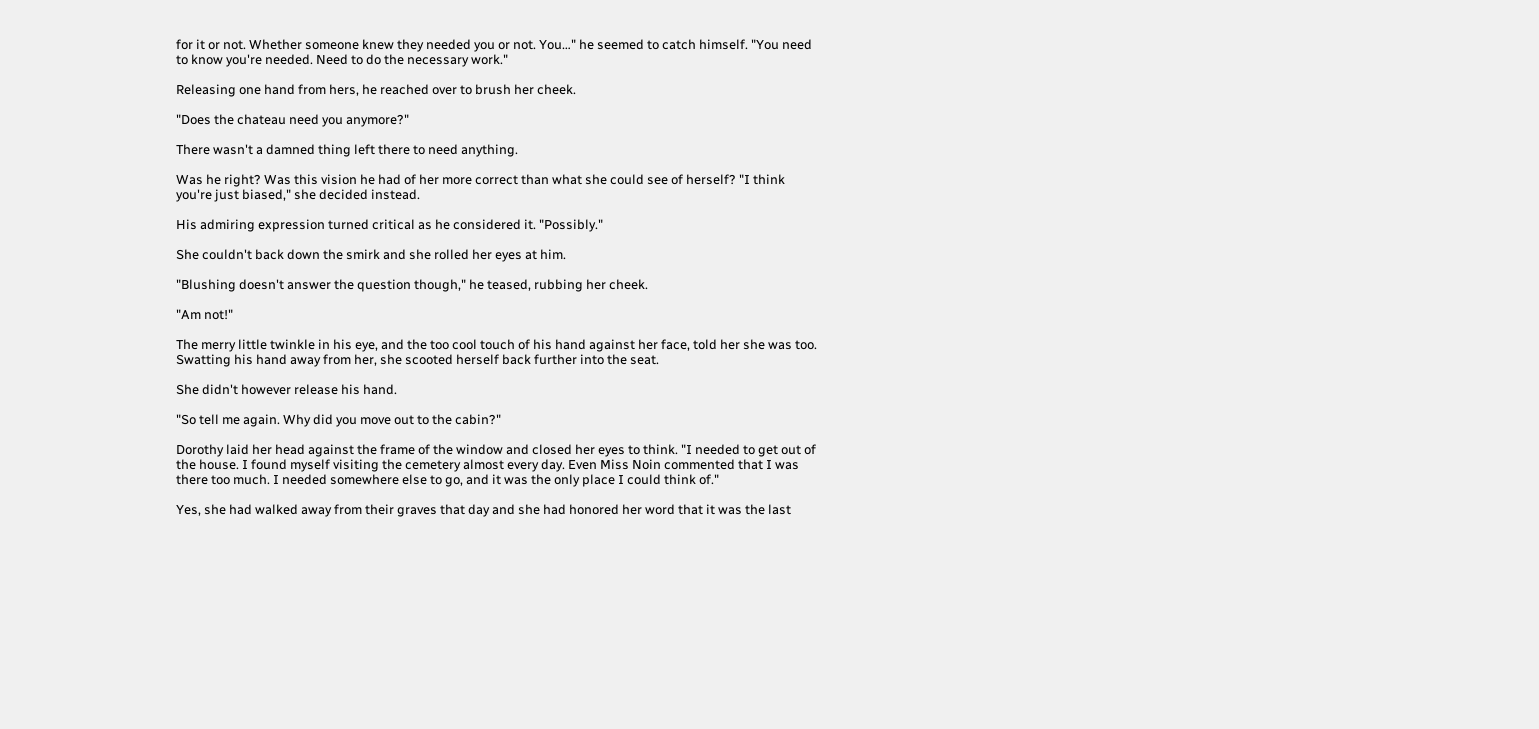for it or not. Whether someone knew they needed you or not. You…" he seemed to catch himself. "You need to know you're needed. Need to do the necessary work."

Releasing one hand from hers, he reached over to brush her cheek.

"Does the chateau need you anymore?"

There wasn't a damned thing left there to need anything.

Was he right? Was this vision he had of her more correct than what she could see of herself? "I think you're just biased," she decided instead.

His admiring expression turned critical as he considered it. "Possibly."

She couldn't back down the smirk and she rolled her eyes at him.

"Blushing doesn't answer the question though," he teased, rubbing her cheek.

"Am not!"

The merry little twinkle in his eye, and the too cool touch of his hand against her face, told her she was too. Swatting his hand away from her, she scooted herself back further into the seat.

She didn't however release his hand.

"So tell me again. Why did you move out to the cabin?"

Dorothy laid her head against the frame of the window and closed her eyes to think. "I needed to get out of the house. I found myself visiting the cemetery almost every day. Even Miss Noin commented that I was there too much. I needed somewhere else to go, and it was the only place I could think of."

Yes, she had walked away from their graves that day and she had honored her word that it was the last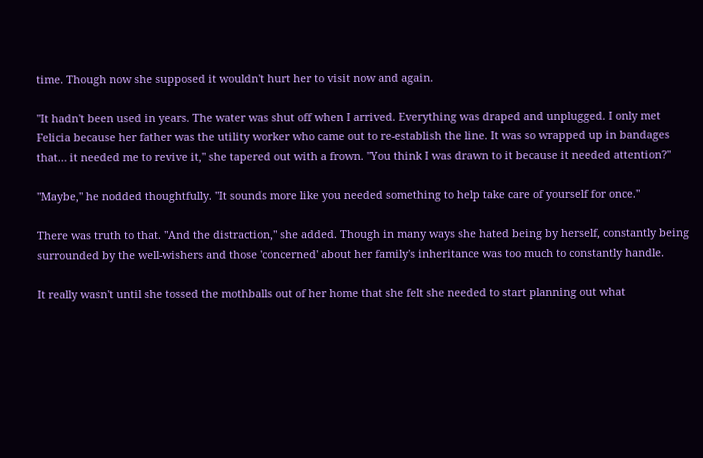time. Though now she supposed it wouldn't hurt her to visit now and again.

"It hadn't been used in years. The water was shut off when I arrived. Everything was draped and unplugged. I only met Felicia because her father was the utility worker who came out to re-establish the line. It was so wrapped up in bandages that… it needed me to revive it," she tapered out with a frown. "You think I was drawn to it because it needed attention?"

"Maybe," he nodded thoughtfully. "It sounds more like you needed something to help take care of yourself for once."

There was truth to that. "And the distraction," she added. Though in many ways she hated being by herself, constantly being surrounded by the well-wishers and those 'concerned' about her family's inheritance was too much to constantly handle.

It really wasn't until she tossed the mothballs out of her home that she felt she needed to start planning out what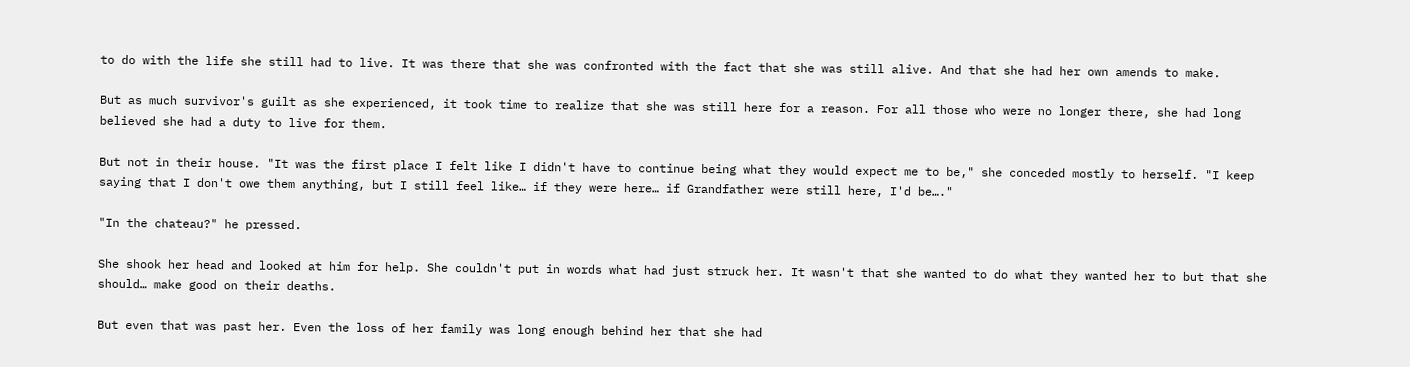to do with the life she still had to live. It was there that she was confronted with the fact that she was still alive. And that she had her own amends to make.

But as much survivor's guilt as she experienced, it took time to realize that she was still here for a reason. For all those who were no longer there, she had long believed she had a duty to live for them.

But not in their house. "It was the first place I felt like I didn't have to continue being what they would expect me to be," she conceded mostly to herself. "I keep saying that I don't owe them anything, but I still feel like… if they were here… if Grandfather were still here, I'd be…."

"In the chateau?" he pressed.

She shook her head and looked at him for help. She couldn't put in words what had just struck her. It wasn't that she wanted to do what they wanted her to but that she should… make good on their deaths.

But even that was past her. Even the loss of her family was long enough behind her that she had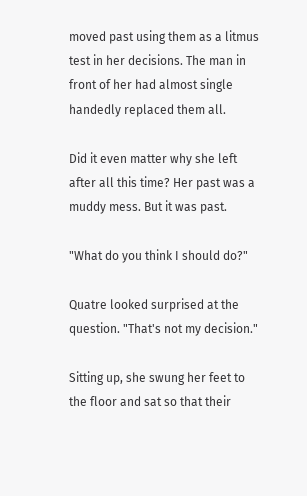moved past using them as a litmus test in her decisions. The man in front of her had almost single handedly replaced them all.

Did it even matter why she left after all this time? Her past was a muddy mess. But it was past.

"What do you think I should do?"

Quatre looked surprised at the question. "That's not my decision."

Sitting up, she swung her feet to the floor and sat so that their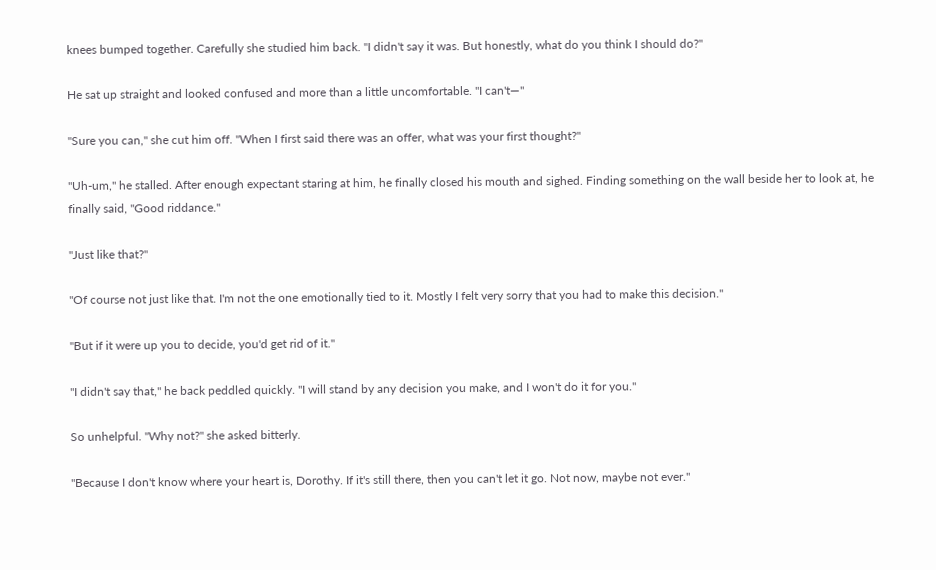knees bumped together. Carefully she studied him back. "I didn't say it was. But honestly, what do you think I should do?"

He sat up straight and looked confused and more than a little uncomfortable. "I can't—"

"Sure you can," she cut him off. "When I first said there was an offer, what was your first thought?"

"Uh-um," he stalled. After enough expectant staring at him, he finally closed his mouth and sighed. Finding something on the wall beside her to look at, he finally said, "Good riddance."

"Just like that?"

"Of course not just like that. I'm not the one emotionally tied to it. Mostly I felt very sorry that you had to make this decision."

"But if it were up you to decide, you'd get rid of it."

"I didn't say that," he back peddled quickly. "I will stand by any decision you make, and I won't do it for you."

So unhelpful. "Why not?" she asked bitterly.

"Because I don't know where your heart is, Dorothy. If it's still there, then you can't let it go. Not now, maybe not ever."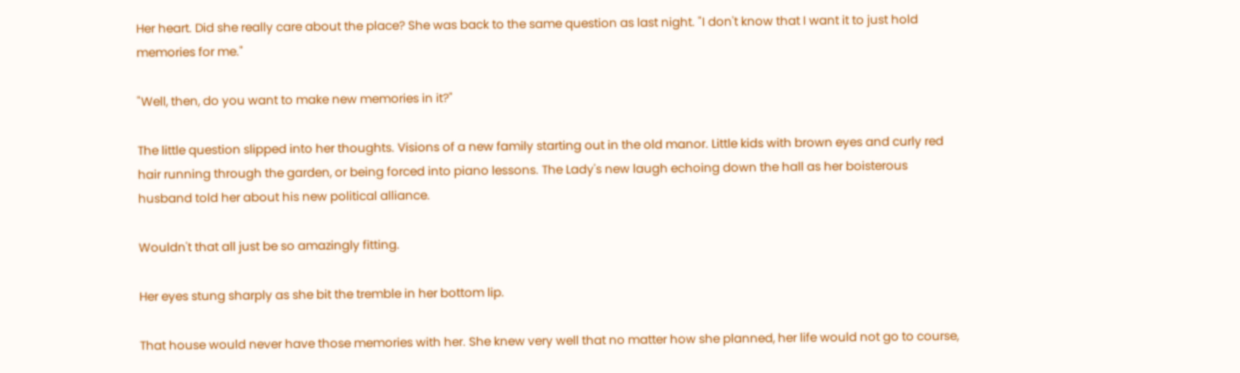Her heart. Did she really care about the place? She was back to the same question as last night. "I don't know that I want it to just hold memories for me."

"Well, then, do you want to make new memories in it?"

The little question slipped into her thoughts. Visions of a new family starting out in the old manor. Little kids with brown eyes and curly red hair running through the garden, or being forced into piano lessons. The Lady's new laugh echoing down the hall as her boisterous husband told her about his new political alliance.

Wouldn't that all just be so amazingly fitting.

Her eyes stung sharply as she bit the tremble in her bottom lip.

That house would never have those memories with her. She knew very well that no matter how she planned, her life would not go to course,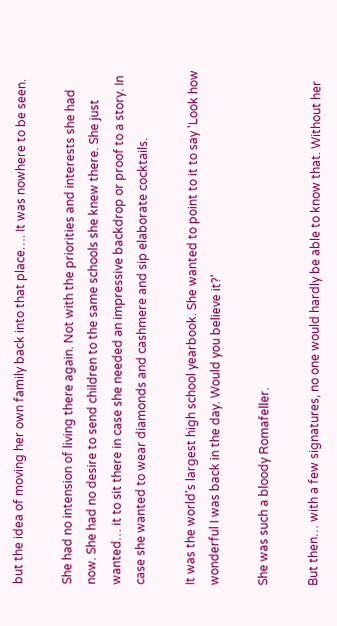but the idea of moving her own family back into that place…. It was nowhere to be seen.

She had no intension of living there again. Not with the priorities and interests she had now. She had no desire to send children to the same schools she knew there. She just wanted… it to sit there in case she needed an impressive backdrop or proof to a story. In case she wanted to wear diamonds and cashmere and sip elaborate cocktails.

It was the world's largest high school yearbook. She wanted to point to it to say 'Look how wonderful I was back in the day. Would you believe it?'

She was such a bloody Romafeller.

But then… with a few signatures, no one would hardly be able to know that. Without her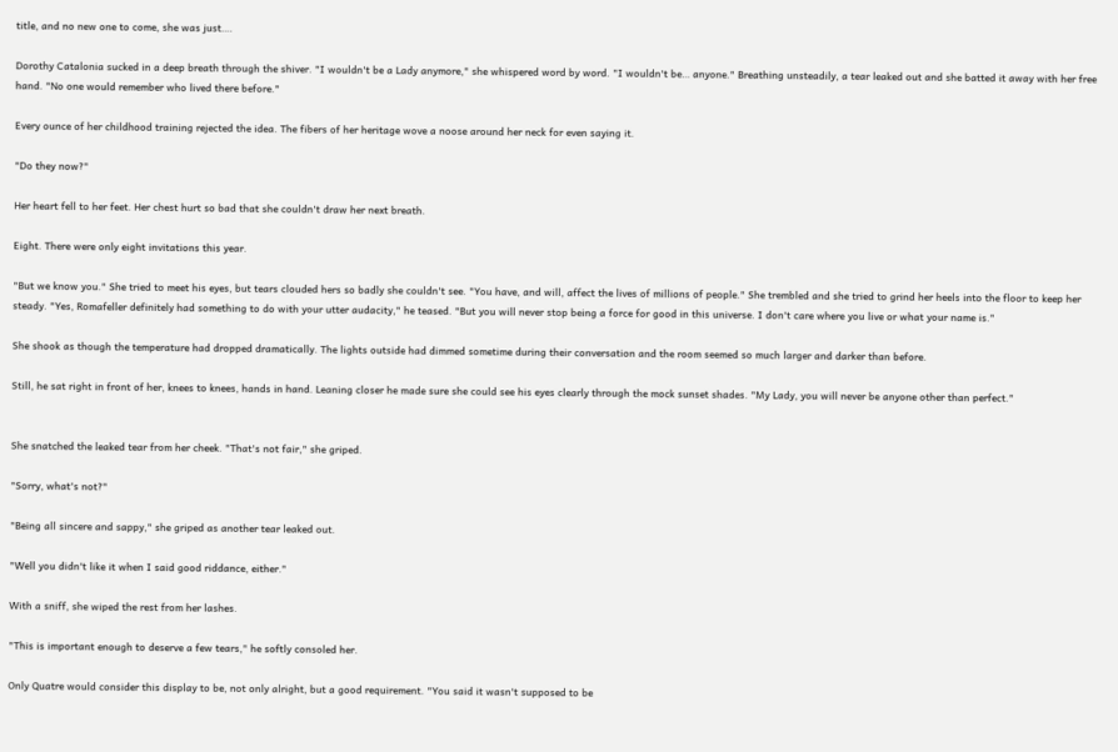title, and no new one to come, she was just….

Dorothy Catalonia sucked in a deep breath through the shiver. "I wouldn't be a Lady anymore," she whispered word by word. "I wouldn't be… anyone." Breathing unsteadily, a tear leaked out and she batted it away with her free hand. "No one would remember who lived there before."

Every ounce of her childhood training rejected the idea. The fibers of her heritage wove a noose around her neck for even saying it.

"Do they now?"

Her heart fell to her feet. Her chest hurt so bad that she couldn't draw her next breath.

Eight. There were only eight invitations this year.

"But we know you." She tried to meet his eyes, but tears clouded hers so badly she couldn't see. "You have, and will, affect the lives of millions of people." She trembled and she tried to grind her heels into the floor to keep her steady. "Yes, Romafeller definitely had something to do with your utter audacity," he teased. "But you will never stop being a force for good in this universe. I don't care where you live or what your name is."

She shook as though the temperature had dropped dramatically. The lights outside had dimmed sometime during their conversation and the room seemed so much larger and darker than before.

Still, he sat right in front of her, knees to knees, hands in hand. Leaning closer he made sure she could see his eyes clearly through the mock sunset shades. "My Lady, you will never be anyone other than perfect."


She snatched the leaked tear from her cheek. "That's not fair," she griped.

"Sorry, what's not?"

"Being all sincere and sappy," she griped as another tear leaked out.

"Well you didn't like it when I said good riddance, either."

With a sniff, she wiped the rest from her lashes.

"This is important enough to deserve a few tears," he softly consoled her.

Only Quatre would consider this display to be, not only alright, but a good requirement. "You said it wasn't supposed to be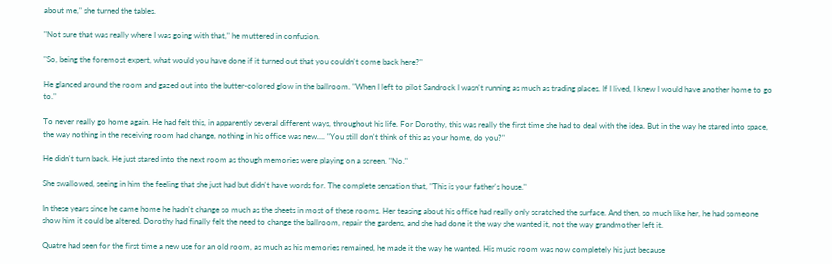about me," she turned the tables.

"Not sure that was really where I was going with that," he muttered in confusion.

"So, being the foremost expert, what would you have done if it turned out that you couldn't come back here?"

He glanced around the room and gazed out into the butter-colored glow in the ballroom. "When I left to pilot Sandrock I wasn't running as much as trading places. If I lived, I knew I would have another home to go to."

To never really go home again. He had felt this, in apparently several different ways, throughout his life. For Dorothy, this was really the first time she had to deal with the idea. But in the way he stared into space, the way nothing in the receiving room had change, nothing in his office was new…. "You still don't think of this as your home, do you?"

He didn't turn back. He just stared into the next room as though memories were playing on a screen. "No."

She swallowed, seeing in him the feeling that she just had but didn't have words for. The complete sensation that, "This is your father's house."

In these years since he came home he hadn't change so much as the sheets in most of these rooms. Her teasing about his office had really only scratched the surface. And then, so much like her, he had someone show him it could be altered. Dorothy had finally felt the need to change the ballroom, repair the gardens, and she had done it the way she wanted it, not the way grandmother left it.

Quatre had seen for the first time a new use for an old room, as much as his memories remained, he made it the way he wanted. His music room was now completely his just because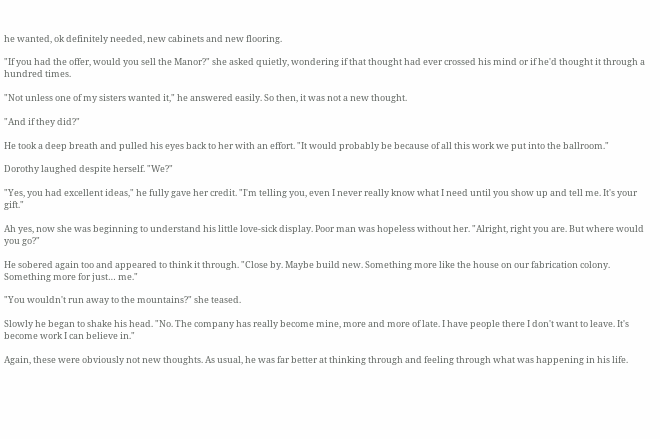he wanted, ok definitely needed, new cabinets and new flooring.

"If you had the offer, would you sell the Manor?" she asked quietly, wondering if that thought had ever crossed his mind or if he'd thought it through a hundred times.

"Not unless one of my sisters wanted it," he answered easily. So then, it was not a new thought.

"And if they did?"

He took a deep breath and pulled his eyes back to her with an effort. "It would probably be because of all this work we put into the ballroom."

Dorothy laughed despite herself. "We?"

"Yes, you had excellent ideas," he fully gave her credit. "I'm telling you, even I never really know what I need until you show up and tell me. It's your gift."

Ah yes, now she was beginning to understand his little love-sick display. Poor man was hopeless without her. "Alright, right you are. But where would you go?"

He sobered again too and appeared to think it through. "Close by. Maybe build new. Something more like the house on our fabrication colony. Something more for just… me."

"You wouldn't run away to the mountains?" she teased.

Slowly he began to shake his head. "No. The company has really become mine, more and more of late. I have people there I don't want to leave. It's become work I can believe in."

Again, these were obviously not new thoughts. As usual, he was far better at thinking through and feeling through what was happening in his life.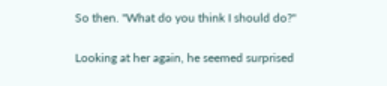So then. "What do you think I should do?"

Looking at her again, he seemed surprised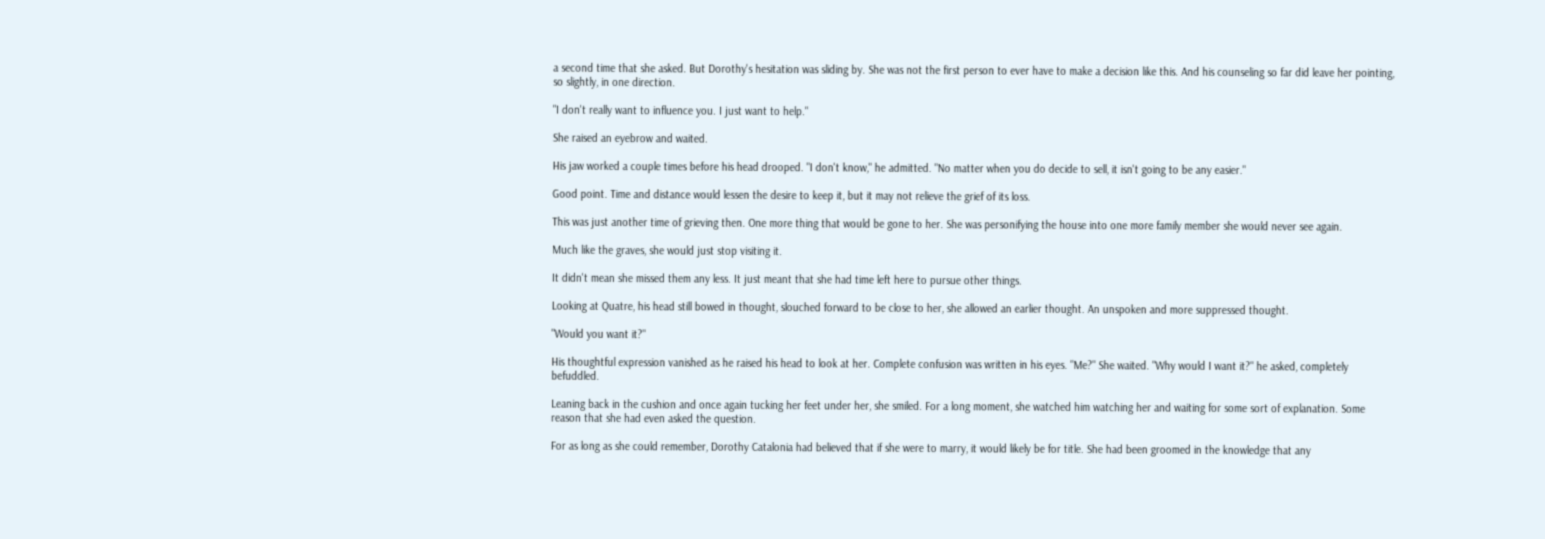a second time that she asked. But Dorothy's hesitation was sliding by. She was not the first person to ever have to make a decision like this. And his counseling so far did leave her pointing, so slightly, in one direction.

"I don't really want to influence you. I just want to help."

She raised an eyebrow and waited.

His jaw worked a couple times before his head drooped. "I don't know," he admitted. "No matter when you do decide to sell, it isn't going to be any easier."

Good point. Time and distance would lessen the desire to keep it, but it may not relieve the grief of its loss.

This was just another time of grieving then. One more thing that would be gone to her. She was personifying the house into one more family member she would never see again.

Much like the graves, she would just stop visiting it.

It didn't mean she missed them any less. It just meant that she had time left here to pursue other things.

Looking at Quatre, his head still bowed in thought, slouched forward to be close to her, she allowed an earlier thought. An unspoken and more suppressed thought.

"Would you want it?"

His thoughtful expression vanished as he raised his head to look at her. Complete confusion was written in his eyes. "Me?" She waited. "Why would I want it?" he asked, completely befuddled.

Leaning back in the cushion and once again tucking her feet under her, she smiled. For a long moment, she watched him watching her and waiting for some sort of explanation. Some reason that she had even asked the question.

For as long as she could remember, Dorothy Catalonia had believed that if she were to marry, it would likely be for title. She had been groomed in the knowledge that any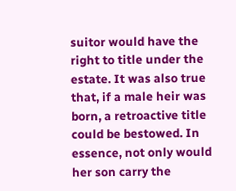suitor would have the right to title under the estate. It was also true that, if a male heir was born, a retroactive title could be bestowed. In essence, not only would her son carry the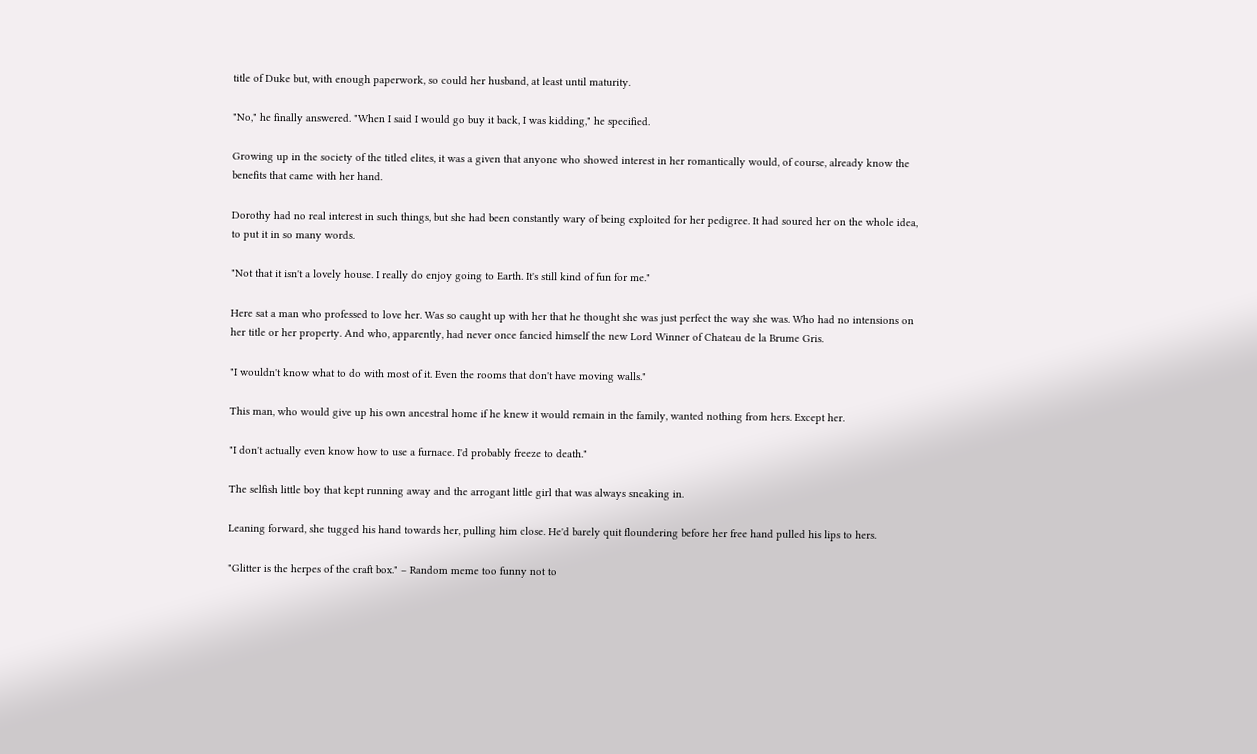title of Duke but, with enough paperwork, so could her husband, at least until maturity.

"No," he finally answered. "When I said I would go buy it back, I was kidding," he specified.

Growing up in the society of the titled elites, it was a given that anyone who showed interest in her romantically would, of course, already know the benefits that came with her hand.

Dorothy had no real interest in such things, but she had been constantly wary of being exploited for her pedigree. It had soured her on the whole idea, to put it in so many words.

"Not that it isn't a lovely house. I really do enjoy going to Earth. It's still kind of fun for me."

Here sat a man who professed to love her. Was so caught up with her that he thought she was just perfect the way she was. Who had no intensions on her title or her property. And who, apparently, had never once fancied himself the new Lord Winner of Chateau de la Brume Gris.

"I wouldn't know what to do with most of it. Even the rooms that don't have moving walls."

This man, who would give up his own ancestral home if he knew it would remain in the family, wanted nothing from hers. Except her.

"I don't actually even know how to use a furnace. I'd probably freeze to death."

The selfish little boy that kept running away and the arrogant little girl that was always sneaking in.

Leaning forward, she tugged his hand towards her, pulling him close. He'd barely quit floundering before her free hand pulled his lips to hers.

"Glitter is the herpes of the craft box." – Random meme too funny not to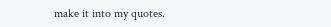make it into my quotes.